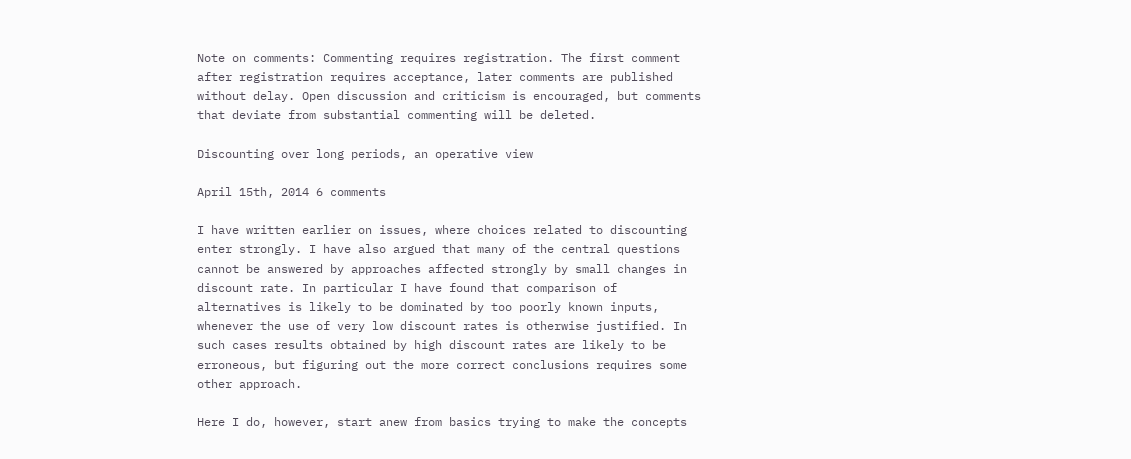Note on comments: Commenting requires registration. The first comment after registration requires acceptance, later comments are published without delay. Open discussion and criticism is encouraged, but comments that deviate from substantial commenting will be deleted.

Discounting over long periods, an operative view

April 15th, 2014 6 comments

I have written earlier on issues, where choices related to discounting enter strongly. I have also argued that many of the central questions cannot be answered by approaches affected strongly by small changes in discount rate. In particular I have found that comparison of alternatives is likely to be dominated by too poorly known inputs, whenever the use of very low discount rates is otherwise justified. In such cases results obtained by high discount rates are likely to be erroneous, but figuring out the more correct conclusions requires some other approach.

Here I do, however, start anew from basics trying to make the concepts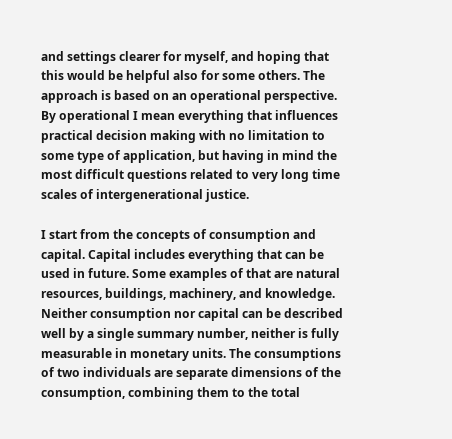and settings clearer for myself, and hoping that this would be helpful also for some others. The approach is based on an operational perspective. By operational I mean everything that influences practical decision making with no limitation to some type of application, but having in mind the most difficult questions related to very long time scales of intergenerational justice.

I start from the concepts of consumption and capital. Capital includes everything that can be used in future. Some examples of that are natural resources, buildings, machinery, and knowledge. Neither consumption nor capital can be described well by a single summary number, neither is fully measurable in monetary units. The consumptions of two individuals are separate dimensions of the consumption, combining them to the total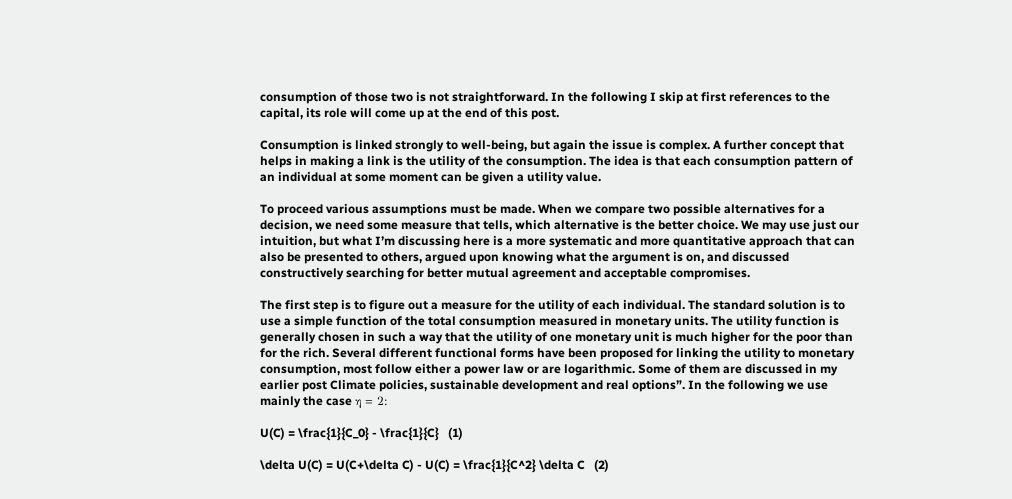consumption of those two is not straightforward. In the following I skip at first references to the capital, its role will come up at the end of this post.

Consumption is linked strongly to well-being, but again the issue is complex. A further concept that helps in making a link is the utility of the consumption. The idea is that each consumption pattern of an individual at some moment can be given a utility value.

To proceed various assumptions must be made. When we compare two possible alternatives for a decision, we need some measure that tells, which alternative is the better choice. We may use just our intuition, but what I’m discussing here is a more systematic and more quantitative approach that can also be presented to others, argued upon knowing what the argument is on, and discussed constructively searching for better mutual agreement and acceptable compromises.

The first step is to figure out a measure for the utility of each individual. The standard solution is to use a simple function of the total consumption measured in monetary units. The utility function is generally chosen in such a way that the utility of one monetary unit is much higher for the poor than for the rich. Several different functional forms have been proposed for linking the utility to monetary consumption, most follow either a power law or are logarithmic. Some of them are discussed in my earlier post Climate policies, sustainable development and real options”. In the following we use mainly the case η = 2:

U(C) = \frac{1}{C_0} - \frac{1}{C}   (1)

\delta U(C) = U(C+\delta C) - U(C) = \frac{1}{C^2} \delta C   (2)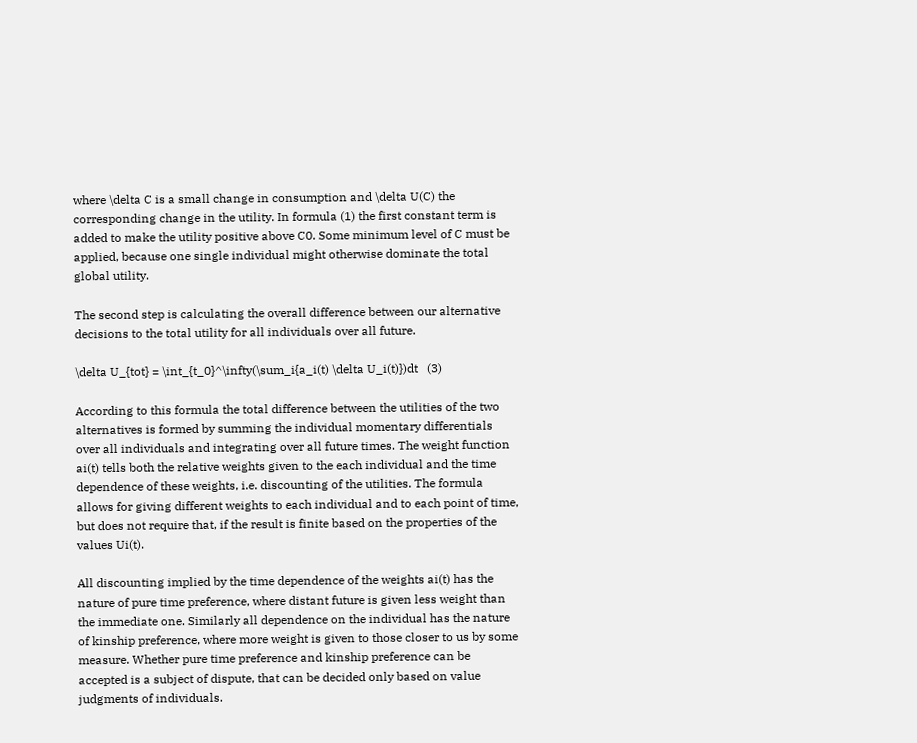where \delta C is a small change in consumption and \delta U(C) the corresponding change in the utility. In formula (1) the first constant term is added to make the utility positive above C0. Some minimum level of C must be applied, because one single individual might otherwise dominate the total global utility.

The second step is calculating the overall difference between our alternative decisions to the total utility for all individuals over all future.

\delta U_{tot} = \int_{t_0}^\infty(\sum_i{a_i(t) \delta U_i(t)})dt   (3)

According to this formula the total difference between the utilities of the two alternatives is formed by summing the individual momentary differentials over all individuals and integrating over all future times. The weight function ai(t) tells both the relative weights given to the each individual and the time dependence of these weights, i.e. discounting of the utilities. The formula allows for giving different weights to each individual and to each point of time, but does not require that, if the result is finite based on the properties of the values Ui(t).

All discounting implied by the time dependence of the weights ai(t) has the nature of pure time preference, where distant future is given less weight than the immediate one. Similarly all dependence on the individual has the nature of kinship preference, where more weight is given to those closer to us by some measure. Whether pure time preference and kinship preference can be accepted is a subject of dispute, that can be decided only based on value judgments of individuals.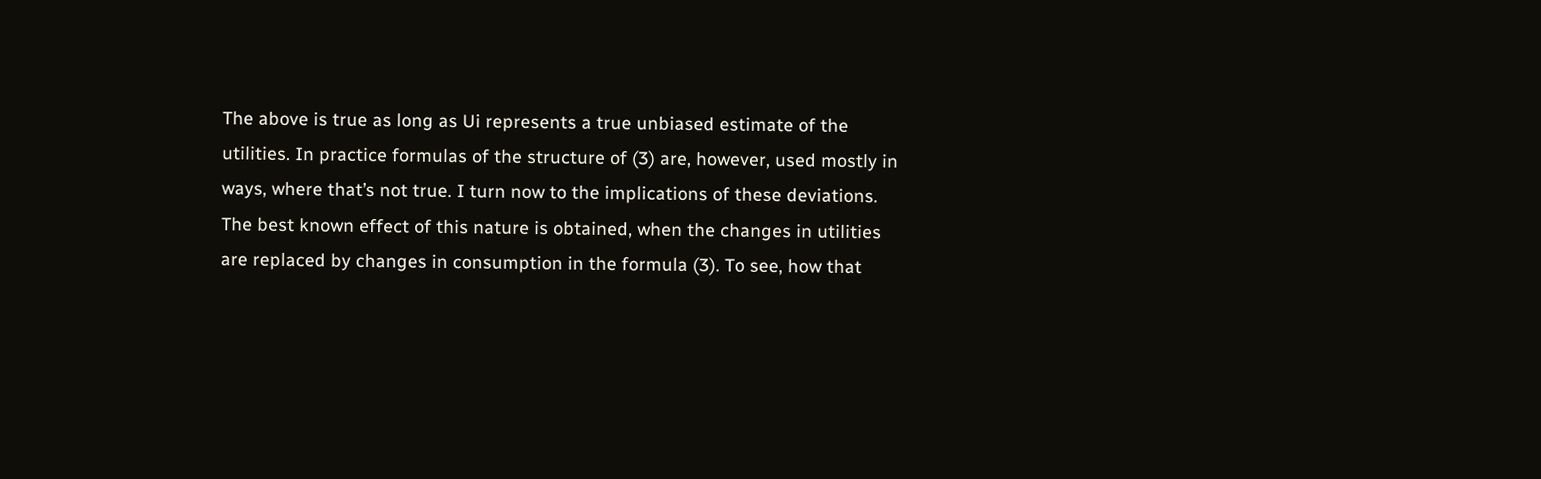The above is true as long as Ui represents a true unbiased estimate of the utilities. In practice formulas of the structure of (3) are, however, used mostly in ways, where that’s not true. I turn now to the implications of these deviations. The best known effect of this nature is obtained, when the changes in utilities are replaced by changes in consumption in the formula (3). To see, how that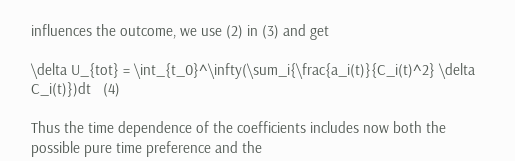influences the outcome, we use (2) in (3) and get

\delta U_{tot} = \int_{t_0}^\infty(\sum_i{\frac{a_i(t)}{C_i(t)^2} \delta C_i(t)})dt   (4)

Thus the time dependence of the coefficients includes now both the possible pure time preference and the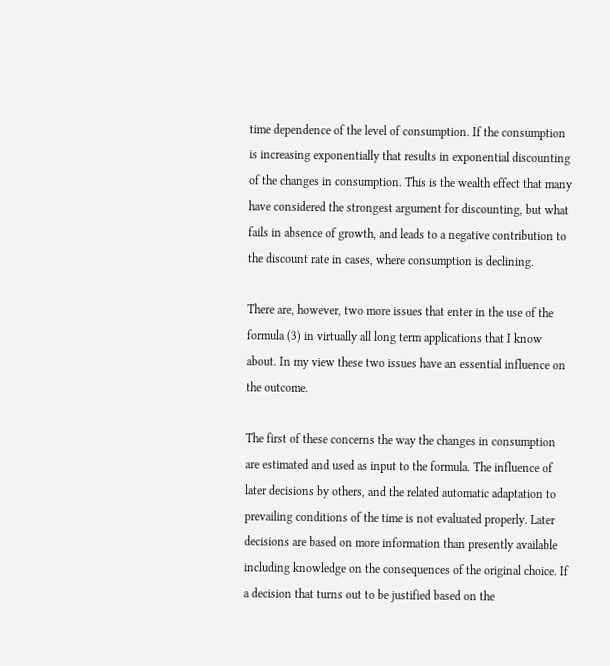time dependence of the level of consumption. If the consumption is increasing exponentially that results in exponential discounting of the changes in consumption. This is the wealth effect that many have considered the strongest argument for discounting, but what fails in absence of growth, and leads to a negative contribution to the discount rate in cases, where consumption is declining.

There are, however, two more issues that enter in the use of the formula (3) in virtually all long term applications that I know about. In my view these two issues have an essential influence on the outcome.

The first of these concerns the way the changes in consumption are estimated and used as input to the formula. The influence of later decisions by others, and the related automatic adaptation to prevailing conditions of the time is not evaluated properly. Later decisions are based on more information than presently available including knowledge on the consequences of the original choice. If a decision that turns out to be justified based on the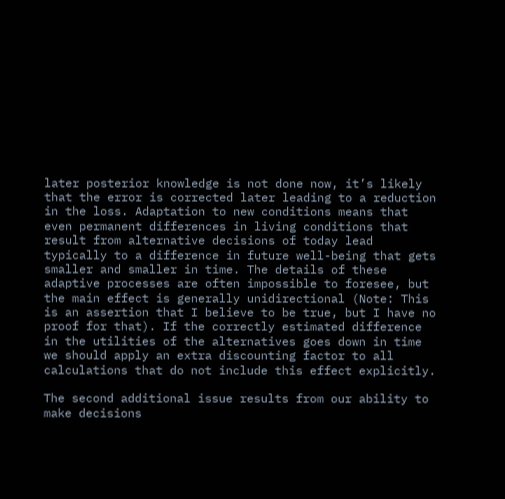later posterior knowledge is not done now, it’s likely that the error is corrected later leading to a reduction in the loss. Adaptation to new conditions means that even permanent differences in living conditions that result from alternative decisions of today lead typically to a difference in future well-being that gets smaller and smaller in time. The details of these adaptive processes are often impossible to foresee, but the main effect is generally unidirectional (Note: This is an assertion that I believe to be true, but I have no proof for that). If the correctly estimated difference in the utilities of the alternatives goes down in time we should apply an extra discounting factor to all calculations that do not include this effect explicitly.

The second additional issue results from our ability to make decisions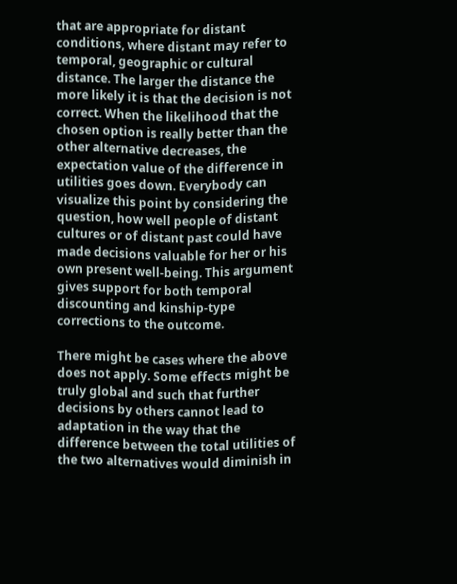that are appropriate for distant conditions, where distant may refer to temporal, geographic or cultural distance. The larger the distance the more likely it is that the decision is not correct. When the likelihood that the chosen option is really better than the other alternative decreases, the expectation value of the difference in utilities goes down. Everybody can visualize this point by considering the question, how well people of distant cultures or of distant past could have made decisions valuable for her or his own present well-being. This argument gives support for both temporal discounting and kinship-type corrections to the outcome.

There might be cases where the above does not apply. Some effects might be truly global and such that further decisions by others cannot lead to adaptation in the way that the difference between the total utilities of the two alternatives would diminish in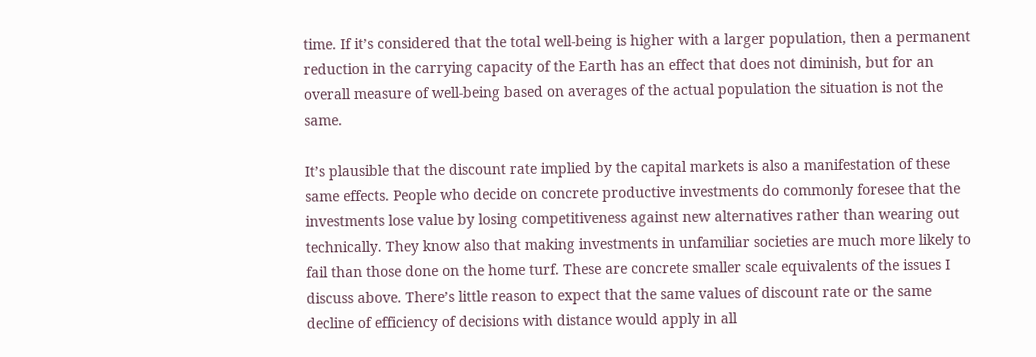time. If it’s considered that the total well-being is higher with a larger population, then a permanent reduction in the carrying capacity of the Earth has an effect that does not diminish, but for an overall measure of well-being based on averages of the actual population the situation is not the same.

It’s plausible that the discount rate implied by the capital markets is also a manifestation of these same effects. People who decide on concrete productive investments do commonly foresee that the investments lose value by losing competitiveness against new alternatives rather than wearing out technically. They know also that making investments in unfamiliar societies are much more likely to fail than those done on the home turf. These are concrete smaller scale equivalents of the issues I discuss above. There’s little reason to expect that the same values of discount rate or the same decline of efficiency of decisions with distance would apply in all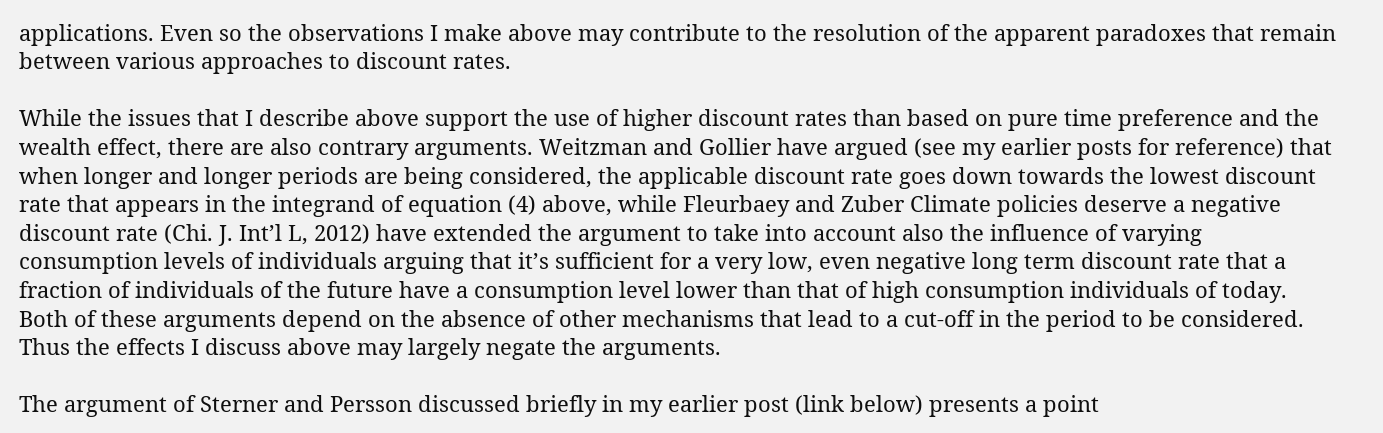applications. Even so the observations I make above may contribute to the resolution of the apparent paradoxes that remain between various approaches to discount rates.

While the issues that I describe above support the use of higher discount rates than based on pure time preference and the wealth effect, there are also contrary arguments. Weitzman and Gollier have argued (see my earlier posts for reference) that when longer and longer periods are being considered, the applicable discount rate goes down towards the lowest discount rate that appears in the integrand of equation (4) above, while Fleurbaey and Zuber Climate policies deserve a negative discount rate (Chi. J. Int’l L, 2012) have extended the argument to take into account also the influence of varying consumption levels of individuals arguing that it’s sufficient for a very low, even negative long term discount rate that a fraction of individuals of the future have a consumption level lower than that of high consumption individuals of today. Both of these arguments depend on the absence of other mechanisms that lead to a cut-off in the period to be considered. Thus the effects I discuss above may largely negate the arguments.

The argument of Sterner and Persson discussed briefly in my earlier post (link below) presents a point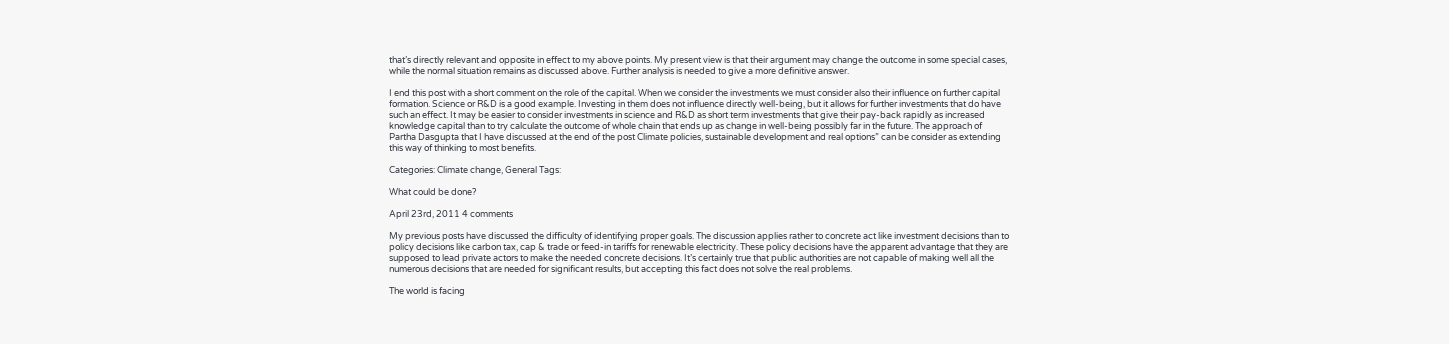that’s directly relevant and opposite in effect to my above points. My present view is that their argument may change the outcome in some special cases, while the normal situation remains as discussed above. Further analysis is needed to give a more definitive answer.

I end this post with a short comment on the role of the capital. When we consider the investments we must consider also their influence on further capital formation. Science or R&D is a good example. Investing in them does not influence directly well-being, but it allows for further investments that do have such an effect. It may be easier to consider investments in science and R&D as short term investments that give their pay-back rapidly as increased knowledge capital than to try calculate the outcome of whole chain that ends up as change in well-being possibly far in the future. The approach of Partha Dasgupta that I have discussed at the end of the post Climate policies, sustainable development and real options” can be consider as extending this way of thinking to most benefits.

Categories: Climate change, General Tags:

What could be done?

April 23rd, 2011 4 comments

My previous posts have discussed the difficulty of identifying proper goals. The discussion applies rather to concrete act like investment decisions than to policy decisions like carbon tax, cap & trade or feed-in tariffs for renewable electricity. These policy decisions have the apparent advantage that they are supposed to lead private actors to make the needed concrete decisions. It’s certainly true that public authorities are not capable of making well all the numerous decisions that are needed for significant results, but accepting this fact does not solve the real problems.

The world is facing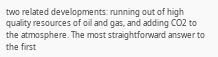two related developments: running out of high quality resources of oil and gas, and adding CO2 to the atmosphere. The most straightforward answer to the first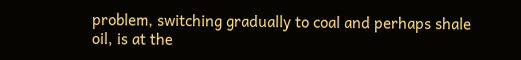problem, switching gradually to coal and perhaps shale oil, is at the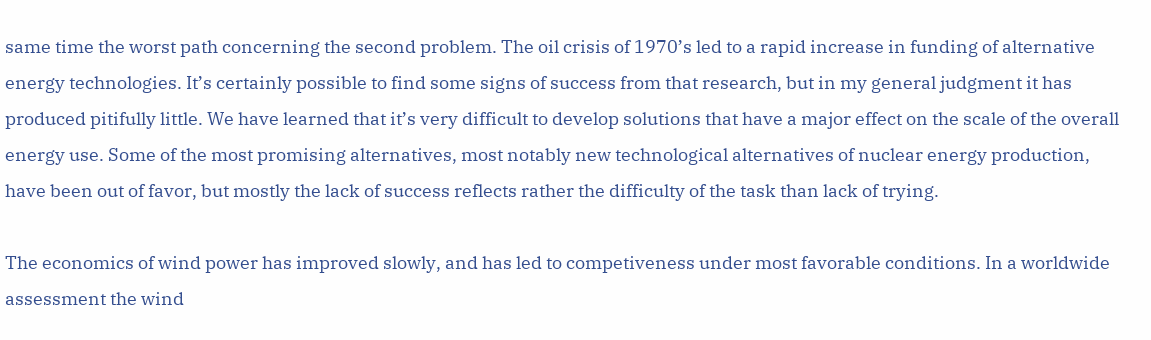same time the worst path concerning the second problem. The oil crisis of 1970’s led to a rapid increase in funding of alternative energy technologies. It’s certainly possible to find some signs of success from that research, but in my general judgment it has produced pitifully little. We have learned that it’s very difficult to develop solutions that have a major effect on the scale of the overall energy use. Some of the most promising alternatives, most notably new technological alternatives of nuclear energy production, have been out of favor, but mostly the lack of success reflects rather the difficulty of the task than lack of trying.

The economics of wind power has improved slowly, and has led to competiveness under most favorable conditions. In a worldwide assessment the wind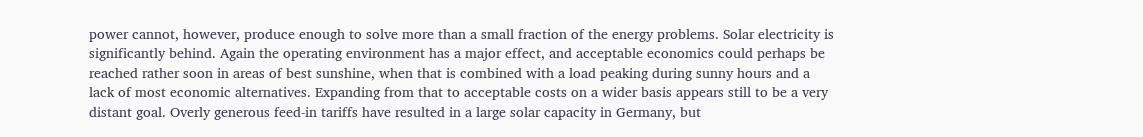power cannot, however, produce enough to solve more than a small fraction of the energy problems. Solar electricity is significantly behind. Again the operating environment has a major effect, and acceptable economics could perhaps be reached rather soon in areas of best sunshine, when that is combined with a load peaking during sunny hours and a lack of most economic alternatives. Expanding from that to acceptable costs on a wider basis appears still to be a very distant goal. Overly generous feed-in tariffs have resulted in a large solar capacity in Germany, but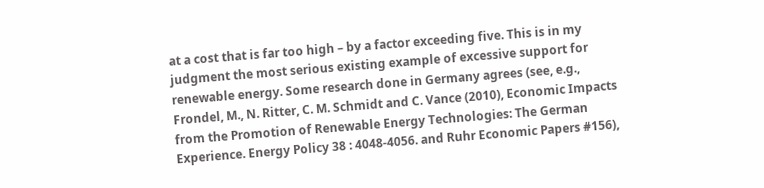at a cost that is far too high – by a factor exceeding five. This is in my judgment the most serious existing example of excessive support for renewable energy. Some research done in Germany agrees (see, e.g., Frondel, M., N. Ritter, C. M. Schmidt and C. Vance (2010), Economic Impacts from the Promotion of Renewable Energy Technologies: The German Experience. Energy Policy 38 : 4048-4056. and Ruhr Economic Papers #156),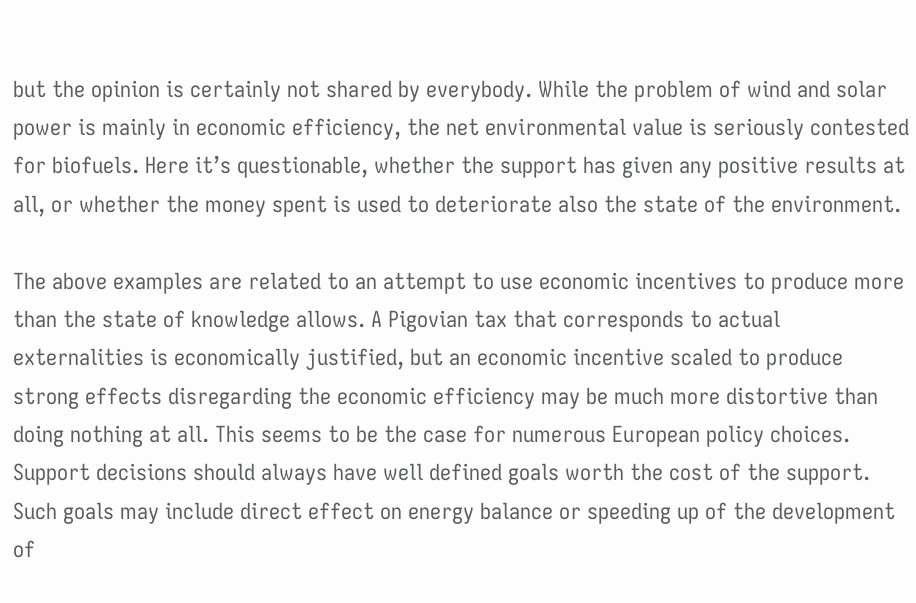but the opinion is certainly not shared by everybody. While the problem of wind and solar power is mainly in economic efficiency, the net environmental value is seriously contested for biofuels. Here it’s questionable, whether the support has given any positive results at all, or whether the money spent is used to deteriorate also the state of the environment.

The above examples are related to an attempt to use economic incentives to produce more than the state of knowledge allows. A Pigovian tax that corresponds to actual externalities is economically justified, but an economic incentive scaled to produce strong effects disregarding the economic efficiency may be much more distortive than doing nothing at all. This seems to be the case for numerous European policy choices. Support decisions should always have well defined goals worth the cost of the support. Such goals may include direct effect on energy balance or speeding up of the development of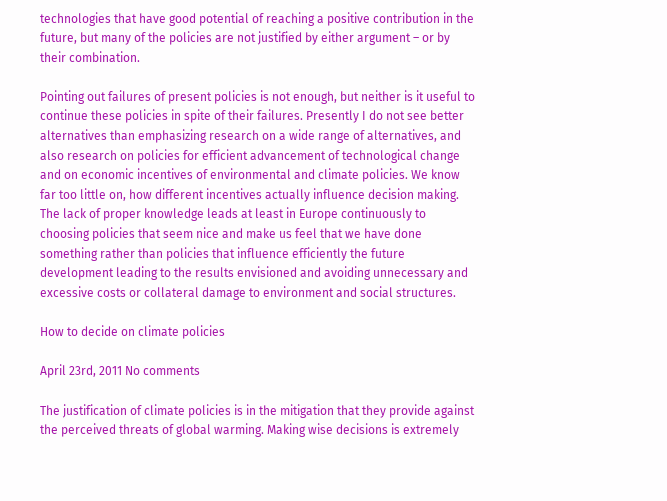technologies that have good potential of reaching a positive contribution in the future, but many of the policies are not justified by either argument – or by their combination.

Pointing out failures of present policies is not enough, but neither is it useful to continue these policies in spite of their failures. Presently I do not see better alternatives than emphasizing research on a wide range of alternatives, and also research on policies for efficient advancement of technological change and on economic incentives of environmental and climate policies. We know far too little on, how different incentives actually influence decision making. The lack of proper knowledge leads at least in Europe continuously to choosing policies that seem nice and make us feel that we have done something rather than policies that influence efficiently the future development leading to the results envisioned and avoiding unnecessary and excessive costs or collateral damage to environment and social structures.

How to decide on climate policies

April 23rd, 2011 No comments

The justification of climate policies is in the mitigation that they provide against the perceived threats of global warming. Making wise decisions is extremely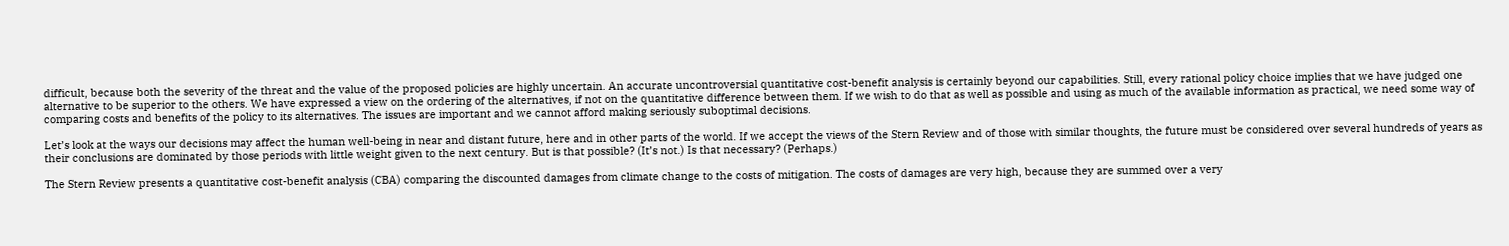difficult, because both the severity of the threat and the value of the proposed policies are highly uncertain. An accurate uncontroversial quantitative cost-benefit analysis is certainly beyond our capabilities. Still, every rational policy choice implies that we have judged one alternative to be superior to the others. We have expressed a view on the ordering of the alternatives, if not on the quantitative difference between them. If we wish to do that as well as possible and using as much of the available information as practical, we need some way of comparing costs and benefits of the policy to its alternatives. The issues are important and we cannot afford making seriously suboptimal decisions.

Let’s look at the ways our decisions may affect the human well-being in near and distant future, here and in other parts of the world. If we accept the views of the Stern Review and of those with similar thoughts, the future must be considered over several hundreds of years as their conclusions are dominated by those periods with little weight given to the next century. But is that possible? (It’s not.) Is that necessary? (Perhaps.)

The Stern Review presents a quantitative cost-benefit analysis (CBA) comparing the discounted damages from climate change to the costs of mitigation. The costs of damages are very high, because they are summed over a very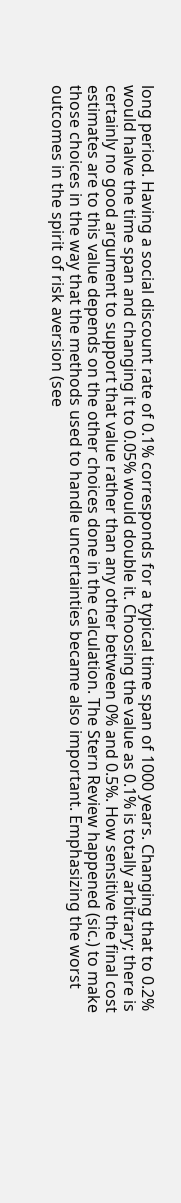long period. Having a social discount rate of 0.1% corresponds for a typical time span of 1000 years. Changing that to 0.2% would halve the time span and changing it to 0.05% would double it. Choosing the value as 0.1% is totally arbitrary; there is certainly no good argument to support that value rather than any other between 0% and 0.5%. How sensitive the final cost estimates are to this value depends on the other choices done in the calculation. The Stern Review happened (sic.) to make those choices in the way that the methods used to handle uncertainties became also important. Emphasizing the worst outcomes in the spirit of risk aversion (see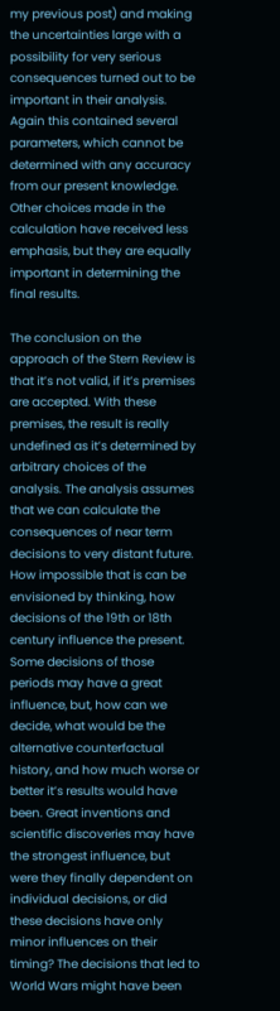my previous post) and making the uncertainties large with a possibility for very serious consequences turned out to be important in their analysis. Again this contained several parameters, which cannot be determined with any accuracy from our present knowledge. Other choices made in the calculation have received less emphasis, but they are equally important in determining the final results.

The conclusion on the approach of the Stern Review is that it’s not valid, if it’s premises are accepted. With these premises, the result is really undefined as it’s determined by arbitrary choices of the analysis. The analysis assumes that we can calculate the consequences of near term decisions to very distant future. How impossible that is can be envisioned by thinking, how decisions of the 19th or 18th century influence the present. Some decisions of those periods may have a great influence, but, how can we decide, what would be the alternative counterfactual history, and how much worse or better it’s results would have been. Great inventions and scientific discoveries may have the strongest influence, but were they finally dependent on individual decisions, or did these decisions have only minor influences on their timing? The decisions that led to World Wars might have been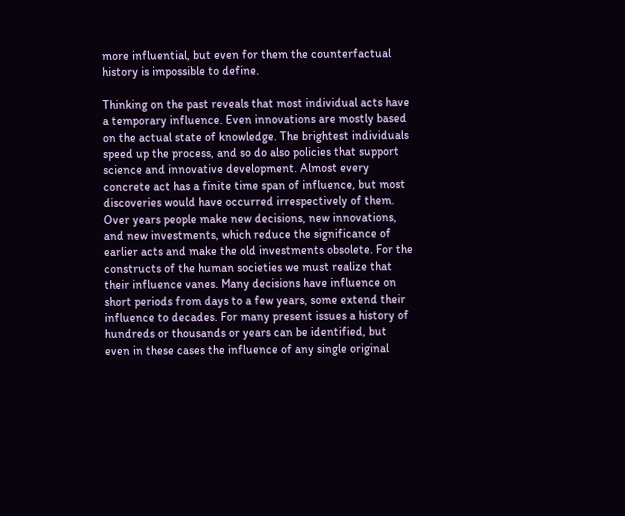more influential, but even for them the counterfactual history is impossible to define.

Thinking on the past reveals that most individual acts have a temporary influence. Even innovations are mostly based on the actual state of knowledge. The brightest individuals speed up the process, and so do also policies that support science and innovative development. Almost every concrete act has a finite time span of influence, but most discoveries would have occurred irrespectively of them. Over years people make new decisions, new innovations, and new investments, which reduce the significance of earlier acts and make the old investments obsolete. For the constructs of the human societies we must realize that their influence vanes. Many decisions have influence on short periods from days to a few years, some extend their influence to decades. For many present issues a history of hundreds or thousands or years can be identified, but even in these cases the influence of any single original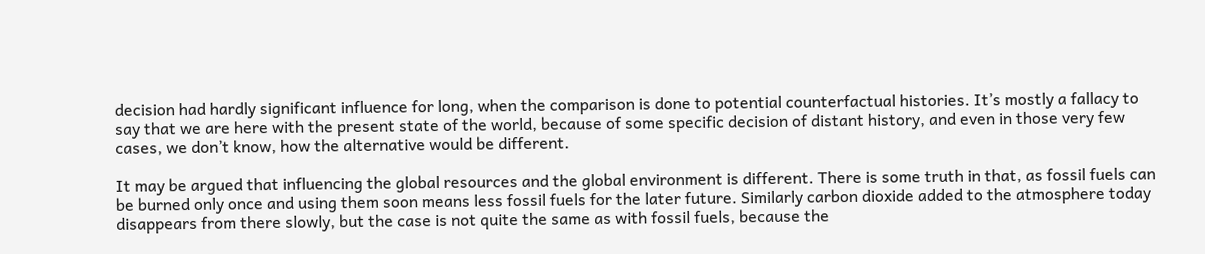decision had hardly significant influence for long, when the comparison is done to potential counterfactual histories. It’s mostly a fallacy to say that we are here with the present state of the world, because of some specific decision of distant history, and even in those very few cases, we don’t know, how the alternative would be different.

It may be argued that influencing the global resources and the global environment is different. There is some truth in that, as fossil fuels can be burned only once and using them soon means less fossil fuels for the later future. Similarly carbon dioxide added to the atmosphere today disappears from there slowly, but the case is not quite the same as with fossil fuels, because the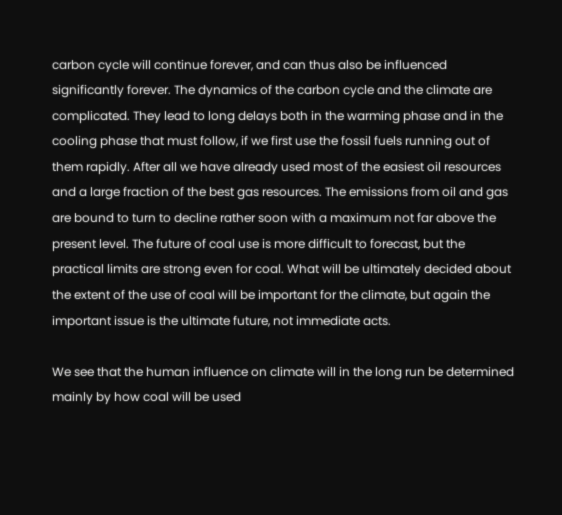carbon cycle will continue forever, and can thus also be influenced significantly forever. The dynamics of the carbon cycle and the climate are complicated. They lead to long delays both in the warming phase and in the cooling phase that must follow, if we first use the fossil fuels running out of them rapidly. After all we have already used most of the easiest oil resources and a large fraction of the best gas resources. The emissions from oil and gas are bound to turn to decline rather soon with a maximum not far above the present level. The future of coal use is more difficult to forecast, but the practical limits are strong even for coal. What will be ultimately decided about the extent of the use of coal will be important for the climate, but again the important issue is the ultimate future, not immediate acts.

We see that the human influence on climate will in the long run be determined mainly by how coal will be used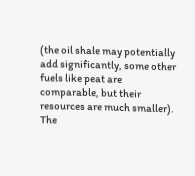(the oil shale may potentially add significantly, some other fuels like peat are comparable, but their resources are much smaller). The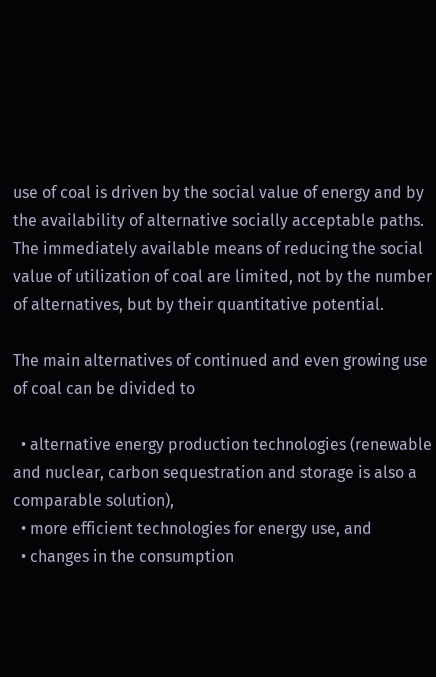use of coal is driven by the social value of energy and by the availability of alternative socially acceptable paths. The immediately available means of reducing the social value of utilization of coal are limited, not by the number of alternatives, but by their quantitative potential.

The main alternatives of continued and even growing use of coal can be divided to

  • alternative energy production technologies (renewable and nuclear, carbon sequestration and storage is also a comparable solution),
  • more efficient technologies for energy use, and
  • changes in the consumption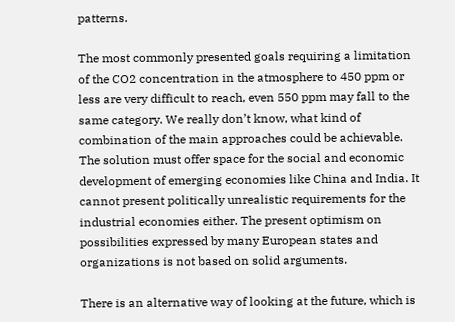patterns.

The most commonly presented goals requiring a limitation of the CO2 concentration in the atmosphere to 450 ppm or less are very difficult to reach, even 550 ppm may fall to the same category. We really don’t know, what kind of combination of the main approaches could be achievable. The solution must offer space for the social and economic development of emerging economies like China and India. It cannot present politically unrealistic requirements for the industrial economies either. The present optimism on possibilities expressed by many European states and organizations is not based on solid arguments.

There is an alternative way of looking at the future, which is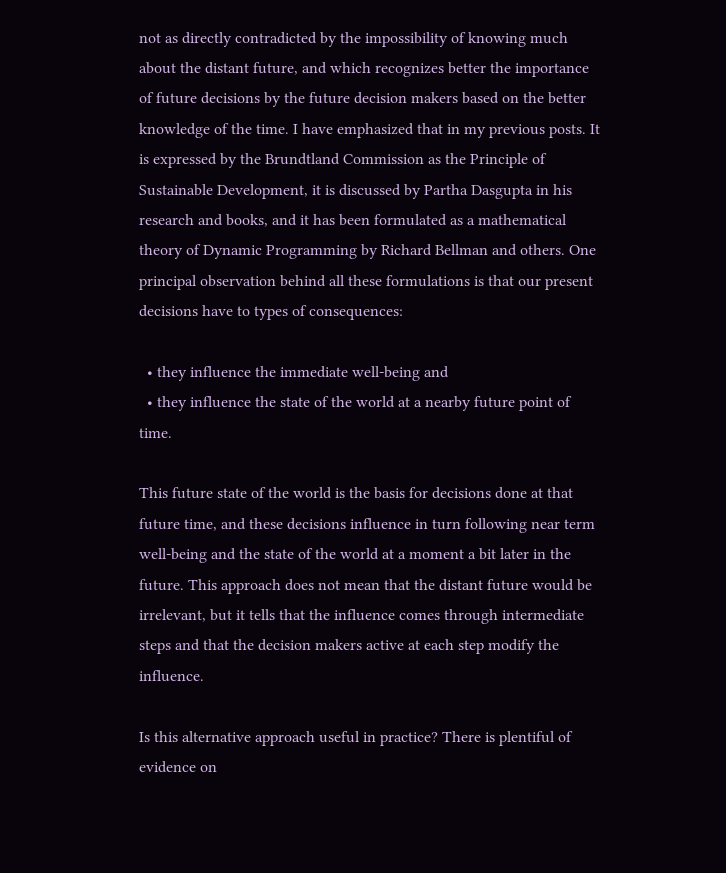not as directly contradicted by the impossibility of knowing much about the distant future, and which recognizes better the importance of future decisions by the future decision makers based on the better knowledge of the time. I have emphasized that in my previous posts. It is expressed by the Brundtland Commission as the Principle of Sustainable Development, it is discussed by Partha Dasgupta in his research and books, and it has been formulated as a mathematical theory of Dynamic Programming by Richard Bellman and others. One principal observation behind all these formulations is that our present decisions have to types of consequences:

  • they influence the immediate well-being and
  • they influence the state of the world at a nearby future point of time.

This future state of the world is the basis for decisions done at that future time, and these decisions influence in turn following near term well-being and the state of the world at a moment a bit later in the future. This approach does not mean that the distant future would be irrelevant, but it tells that the influence comes through intermediate steps and that the decision makers active at each step modify the influence.

Is this alternative approach useful in practice? There is plentiful of evidence on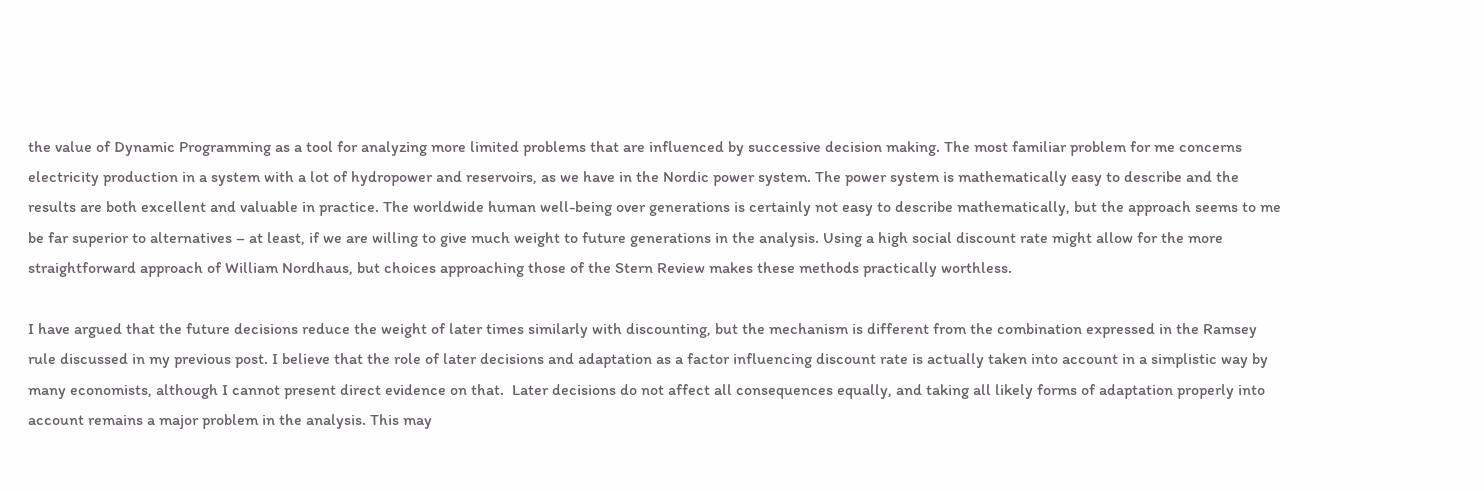the value of Dynamic Programming as a tool for analyzing more limited problems that are influenced by successive decision making. The most familiar problem for me concerns electricity production in a system with a lot of hydropower and reservoirs, as we have in the Nordic power system. The power system is mathematically easy to describe and the results are both excellent and valuable in practice. The worldwide human well-being over generations is certainly not easy to describe mathematically, but the approach seems to me be far superior to alternatives – at least, if we are willing to give much weight to future generations in the analysis. Using a high social discount rate might allow for the more straightforward approach of William Nordhaus, but choices approaching those of the Stern Review makes these methods practically worthless.

I have argued that the future decisions reduce the weight of later times similarly with discounting, but the mechanism is different from the combination expressed in the Ramsey rule discussed in my previous post. I believe that the role of later decisions and adaptation as a factor influencing discount rate is actually taken into account in a simplistic way by many economists, although I cannot present direct evidence on that.  Later decisions do not affect all consequences equally, and taking all likely forms of adaptation properly into account remains a major problem in the analysis. This may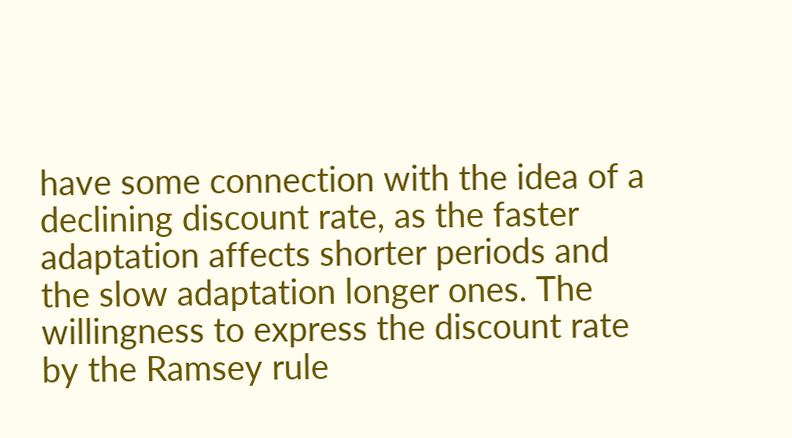have some connection with the idea of a declining discount rate, as the faster adaptation affects shorter periods and the slow adaptation longer ones. The willingness to express the discount rate by the Ramsey rule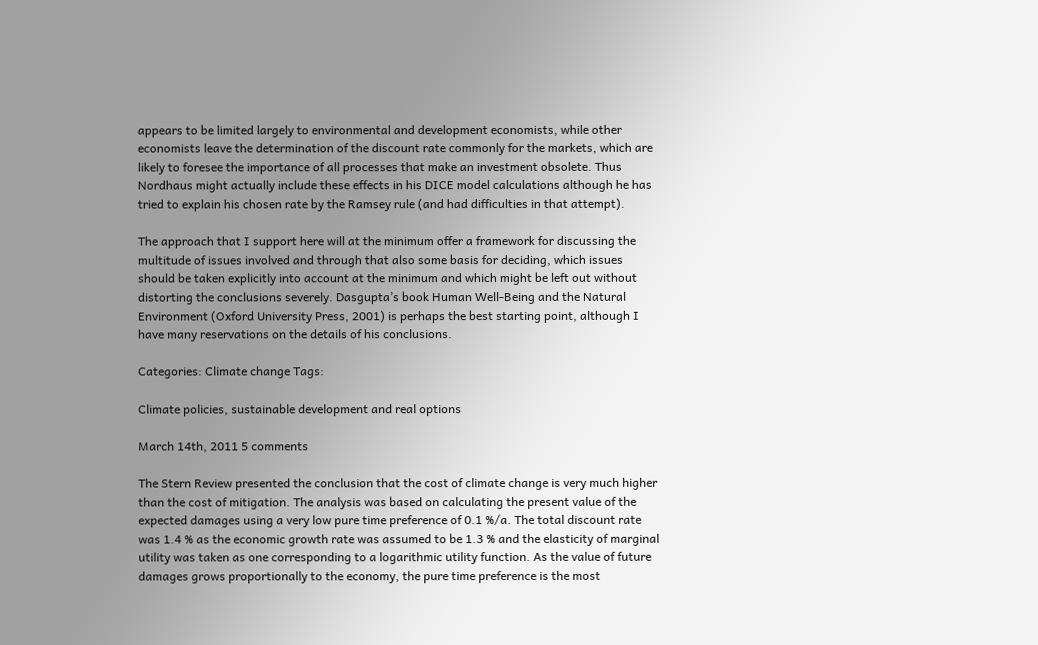appears to be limited largely to environmental and development economists, while other economists leave the determination of the discount rate commonly for the markets, which are likely to foresee the importance of all processes that make an investment obsolete. Thus Nordhaus might actually include these effects in his DICE model calculations although he has tried to explain his chosen rate by the Ramsey rule (and had difficulties in that attempt).

The approach that I support here will at the minimum offer a framework for discussing the multitude of issues involved and through that also some basis for deciding, which issues should be taken explicitly into account at the minimum and which might be left out without distorting the conclusions severely. Dasgupta’s book Human Well-Being and the Natural Environment (Oxford University Press, 2001) is perhaps the best starting point, although I have many reservations on the details of his conclusions.

Categories: Climate change Tags:

Climate policies, sustainable development and real options

March 14th, 2011 5 comments

The Stern Review presented the conclusion that the cost of climate change is very much higher than the cost of mitigation. The analysis was based on calculating the present value of the expected damages using a very low pure time preference of 0.1 %/a. The total discount rate was 1.4 % as the economic growth rate was assumed to be 1.3 % and the elasticity of marginal utility was taken as one corresponding to a logarithmic utility function. As the value of future damages grows proportionally to the economy, the pure time preference is the most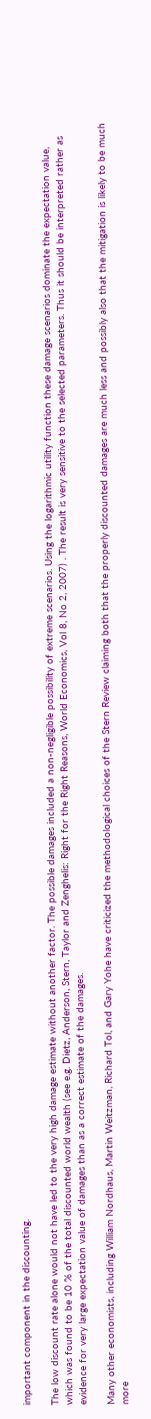important component in the discounting.

The low discount rate alone would not have led to the very high damage estimate without another factor. The possible damages included a non-negligible possibility of extreme scenarios. Using the logarithmic utility function these damage scenarios dominate the expectation value, which was found to be 10 % of the total discounted world wealth (see e.g. Dietz, Anderson, Stern, Taylor and Zenghelis: Right for the Right Reasons, World Economics, Vol 8, No 2, 2007) . The result is very sensitive to the selected parameters. Thus it should be interpreted rather as evidence for very large expectation value of damages than as a correct estimate of the damages.

Many other economists, including William Nordhaus, Martin Weitzman, Richard Tol, and Gary Yohe have criticized the methodological choices of the Stern Review claiming both that the properly discounted damages are much less and possibly also that the mitigation is likely to be much more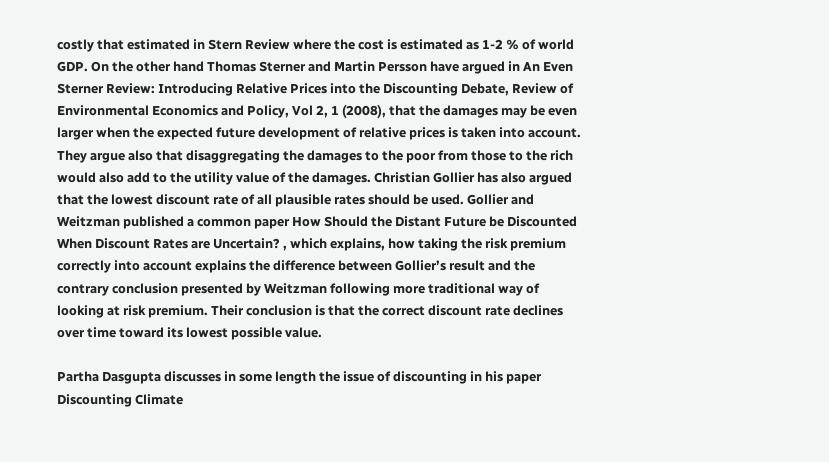costly that estimated in Stern Review where the cost is estimated as 1-2 % of world GDP. On the other hand Thomas Sterner and Martin Persson have argued in An Even Sterner Review: Introducing Relative Prices into the Discounting Debate, Review of Environmental Economics and Policy, Vol 2, 1 (2008), that the damages may be even larger when the expected future development of relative prices is taken into account. They argue also that disaggregating the damages to the poor from those to the rich would also add to the utility value of the damages. Christian Gollier has also argued that the lowest discount rate of all plausible rates should be used. Gollier and Weitzman published a common paper How Should the Distant Future be Discounted When Discount Rates are Uncertain? , which explains, how taking the risk premium correctly into account explains the difference between Gollier’s result and the contrary conclusion presented by Weitzman following more traditional way of looking at risk premium. Their conclusion is that the correct discount rate declines over time toward its lowest possible value.

Partha Dasgupta discusses in some length the issue of discounting in his paper Discounting Climate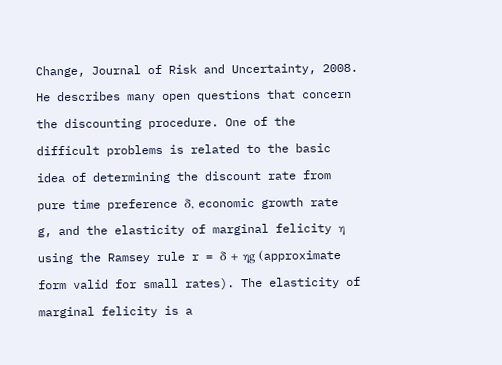Change, Journal of Risk and Uncertainty, 2008. He describes many open questions that concern the discounting procedure. One of the difficult problems is related to the basic idea of determining the discount rate from pure time preference δ, economic growth rate g, and the elasticity of marginal felicity η using the Ramsey rule r = δ + ηg (approximate form valid for small rates). The elasticity of marginal felicity is a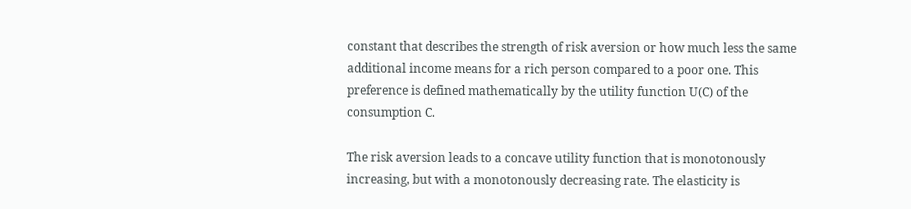constant that describes the strength of risk aversion or how much less the same additional income means for a rich person compared to a poor one. This preference is defined mathematically by the utility function U(C) of the consumption C.

The risk aversion leads to a concave utility function that is monotonously increasing, but with a monotonously decreasing rate. The elasticity is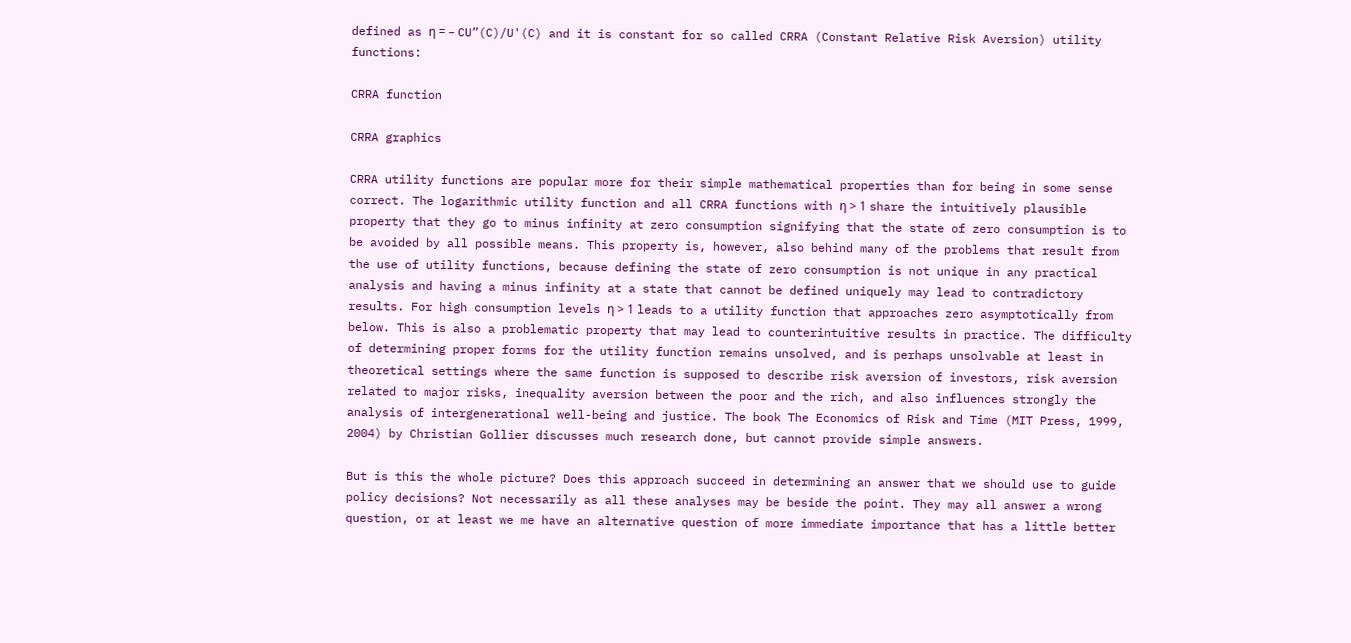defined as η = – CU”(C)/U'(C) and it is constant for so called CRRA (Constant Relative Risk Aversion) utility functions:

CRRA function

CRRA graphics

CRRA utility functions are popular more for their simple mathematical properties than for being in some sense correct. The logarithmic utility function and all CRRA functions with η > 1 share the intuitively plausible property that they go to minus infinity at zero consumption signifying that the state of zero consumption is to be avoided by all possible means. This property is, however, also behind many of the problems that result from the use of utility functions, because defining the state of zero consumption is not unique in any practical analysis and having a minus infinity at a state that cannot be defined uniquely may lead to contradictory results. For high consumption levels η > 1 leads to a utility function that approaches zero asymptotically from below. This is also a problematic property that may lead to counterintuitive results in practice. The difficulty of determining proper forms for the utility function remains unsolved, and is perhaps unsolvable at least in theoretical settings where the same function is supposed to describe risk aversion of investors, risk aversion related to major risks, inequality aversion between the poor and the rich, and also influences strongly the analysis of intergenerational well-being and justice. The book The Economics of Risk and Time (MIT Press, 1999, 2004) by Christian Gollier discusses much research done, but cannot provide simple answers.

But is this the whole picture? Does this approach succeed in determining an answer that we should use to guide policy decisions? Not necessarily as all these analyses may be beside the point. They may all answer a wrong question, or at least we me have an alternative question of more immediate importance that has a little better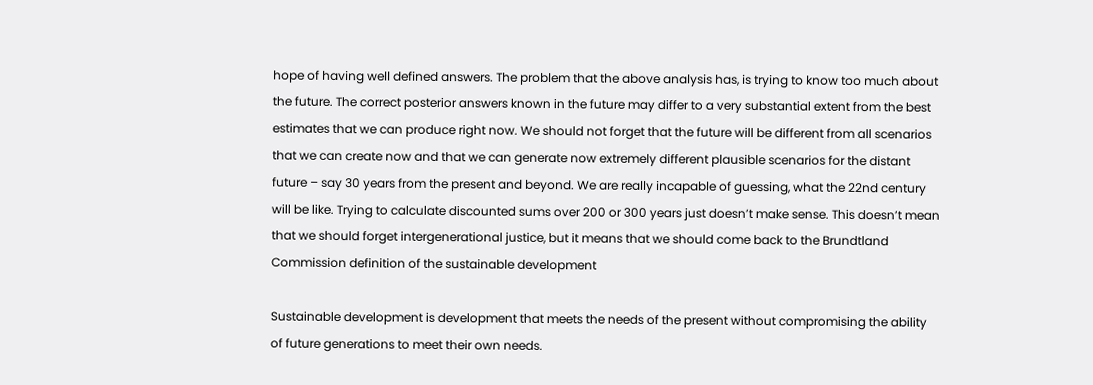hope of having well defined answers. The problem that the above analysis has, is trying to know too much about the future. The correct posterior answers known in the future may differ to a very substantial extent from the best estimates that we can produce right now. We should not forget that the future will be different from all scenarios that we can create now and that we can generate now extremely different plausible scenarios for the distant future – say 30 years from the present and beyond. We are really incapable of guessing, what the 22nd century will be like. Trying to calculate discounted sums over 200 or 300 years just doesn’t make sense. This doesn’t mean that we should forget intergenerational justice, but it means that we should come back to the Brundtland Commission definition of the sustainable development

Sustainable development is development that meets the needs of the present without compromising the ability of future generations to meet their own needs.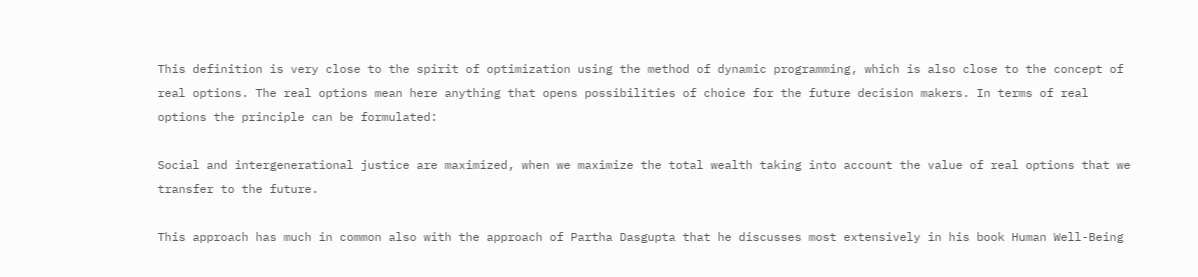This definition is very close to the spirit of optimization using the method of dynamic programming, which is also close to the concept of real options. The real options mean here anything that opens possibilities of choice for the future decision makers. In terms of real options the principle can be formulated:

Social and intergenerational justice are maximized, when we maximize the total wealth taking into account the value of real options that we transfer to the future.

This approach has much in common also with the approach of Partha Dasgupta that he discusses most extensively in his book Human Well-Being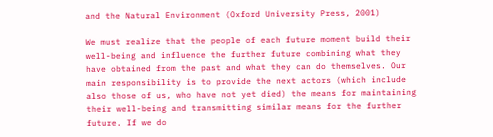and the Natural Environment (Oxford University Press, 2001)

We must realize that the people of each future moment build their well-being and influence the further future combining what they have obtained from the past and what they can do themselves. Our main responsibility is to provide the next actors (which include also those of us, who have not yet died) the means for maintaining their well-being and transmitting similar means for the further future. If we do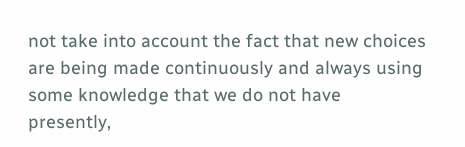not take into account the fact that new choices are being made continuously and always using some knowledge that we do not have presently,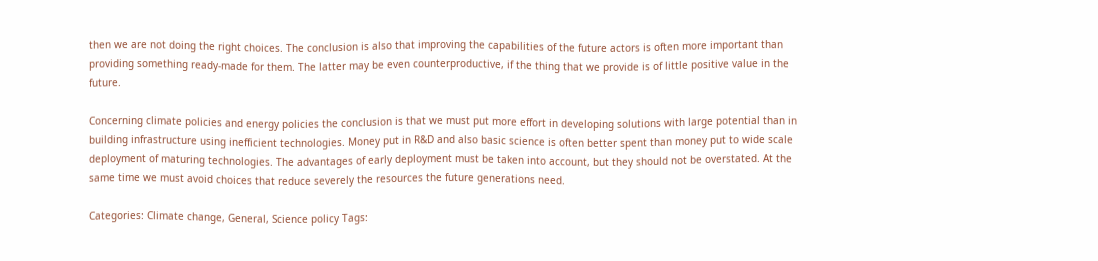then we are not doing the right choices. The conclusion is also that improving the capabilities of the future actors is often more important than providing something ready-made for them. The latter may be even counterproductive, if the thing that we provide is of little positive value in the future.

Concerning climate policies and energy policies the conclusion is that we must put more effort in developing solutions with large potential than in building infrastructure using inefficient technologies. Money put in R&D and also basic science is often better spent than money put to wide scale deployment of maturing technologies. The advantages of early deployment must be taken into account, but they should not be overstated. At the same time we must avoid choices that reduce severely the resources the future generations need.

Categories: Climate change, General, Science policy Tags: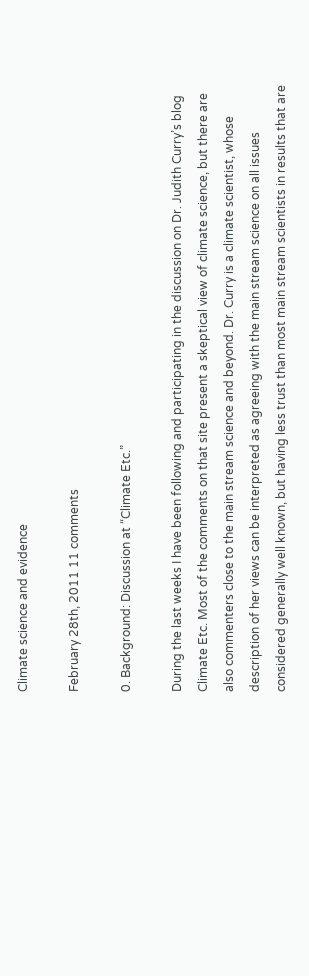Climate science and evidence

February 28th, 2011 11 comments

0. Background: Discussion at “Climate Etc.”

During the last weeks I have been following and participating in the discussion on Dr. Judith Curry’s blog Climate Etc. Most of the comments on that site present a skeptical view of climate science, but there are also commenters close to the main stream science and beyond. Dr. Curry is a climate scientist, whose description of her views can be interpreted as agreeing with the main stream science on all issues considered generally well known, but having less trust than most main stream scientists in results that are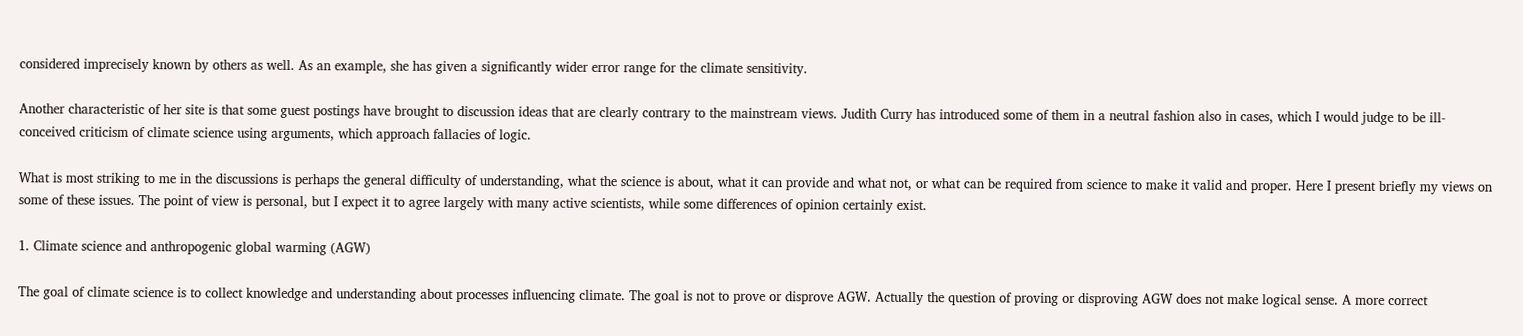considered imprecisely known by others as well. As an example, she has given a significantly wider error range for the climate sensitivity.

Another characteristic of her site is that some guest postings have brought to discussion ideas that are clearly contrary to the mainstream views. Judith Curry has introduced some of them in a neutral fashion also in cases, which I would judge to be ill-conceived criticism of climate science using arguments, which approach fallacies of logic.

What is most striking to me in the discussions is perhaps the general difficulty of understanding, what the science is about, what it can provide and what not, or what can be required from science to make it valid and proper. Here I present briefly my views on some of these issues. The point of view is personal, but I expect it to agree largely with many active scientists, while some differences of opinion certainly exist.

1. Climate science and anthropogenic global warming (AGW)

The goal of climate science is to collect knowledge and understanding about processes influencing climate. The goal is not to prove or disprove AGW. Actually the question of proving or disproving AGW does not make logical sense. A more correct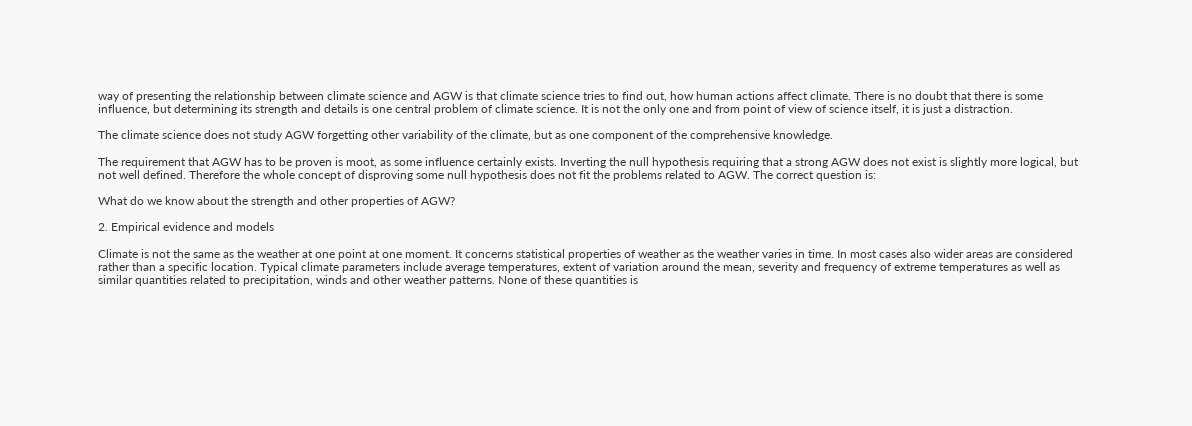way of presenting the relationship between climate science and AGW is that climate science tries to find out, how human actions affect climate. There is no doubt that there is some influence, but determining its strength and details is one central problem of climate science. It is not the only one and from point of view of science itself, it is just a distraction.

The climate science does not study AGW forgetting other variability of the climate, but as one component of the comprehensive knowledge.

The requirement that AGW has to be proven is moot, as some influence certainly exists. Inverting the null hypothesis requiring that a strong AGW does not exist is slightly more logical, but not well defined. Therefore the whole concept of disproving some null hypothesis does not fit the problems related to AGW. The correct question is:

What do we know about the strength and other properties of AGW?

2. Empirical evidence and models

Climate is not the same as the weather at one point at one moment. It concerns statistical properties of weather as the weather varies in time. In most cases also wider areas are considered rather than a specific location. Typical climate parameters include average temperatures, extent of variation around the mean, severity and frequency of extreme temperatures as well as similar quantities related to precipitation, winds and other weather patterns. None of these quantities is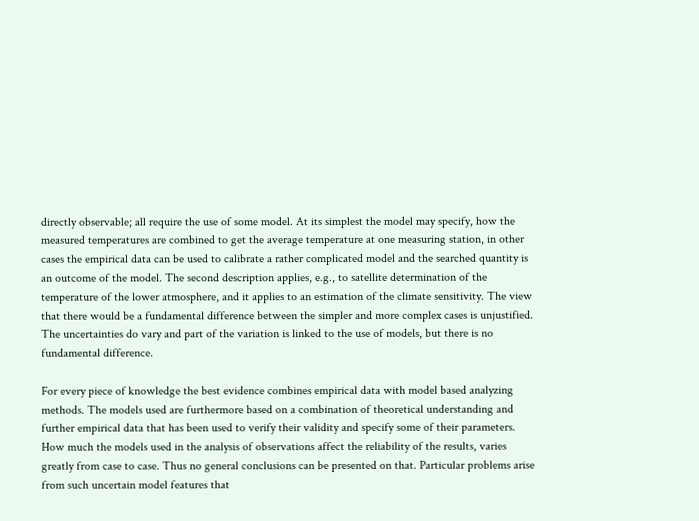directly observable; all require the use of some model. At its simplest the model may specify, how the measured temperatures are combined to get the average temperature at one measuring station, in other cases the empirical data can be used to calibrate a rather complicated model and the searched quantity is an outcome of the model. The second description applies, e.g., to satellite determination of the temperature of the lower atmosphere, and it applies to an estimation of the climate sensitivity. The view that there would be a fundamental difference between the simpler and more complex cases is unjustified. The uncertainties do vary and part of the variation is linked to the use of models, but there is no fundamental difference.

For every piece of knowledge the best evidence combines empirical data with model based analyzing methods. The models used are furthermore based on a combination of theoretical understanding and further empirical data that has been used to verify their validity and specify some of their parameters. How much the models used in the analysis of observations affect the reliability of the results, varies greatly from case to case. Thus no general conclusions can be presented on that. Particular problems arise from such uncertain model features that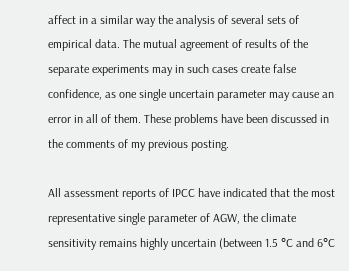affect in a similar way the analysis of several sets of empirical data. The mutual agreement of results of the separate experiments may in such cases create false confidence, as one single uncertain parameter may cause an error in all of them. These problems have been discussed in the comments of my previous posting.

All assessment reports of IPCC have indicated that the most representative single parameter of AGW, the climate sensitivity remains highly uncertain (between 1.5 °C and 6°C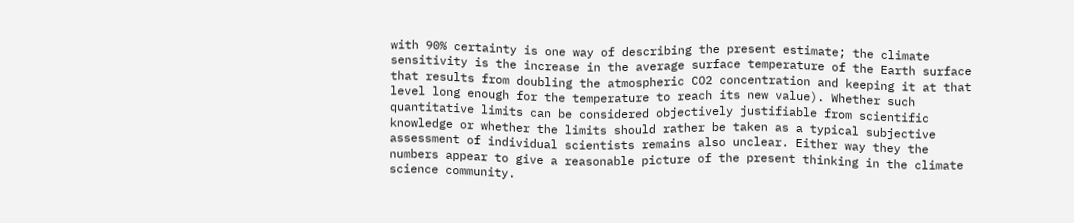with 90% certainty is one way of describing the present estimate; the climate sensitivity is the increase in the average surface temperature of the Earth surface that results from doubling the atmospheric CO2 concentration and keeping it at that level long enough for the temperature to reach its new value). Whether such quantitative limits can be considered objectively justifiable from scientific knowledge or whether the limits should rather be taken as a typical subjective assessment of individual scientists remains also unclear. Either way they the numbers appear to give a reasonable picture of the present thinking in the climate science community.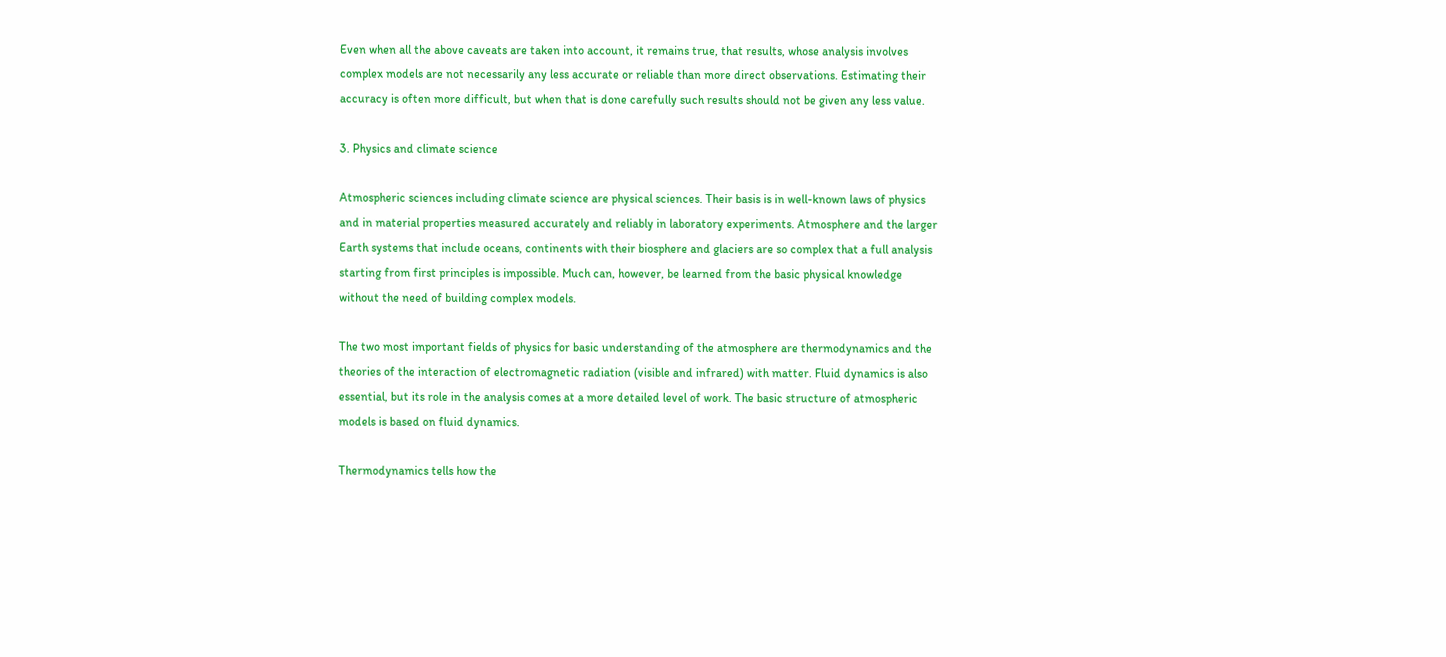Even when all the above caveats are taken into account, it remains true, that results, whose analysis involves complex models are not necessarily any less accurate or reliable than more direct observations. Estimating their accuracy is often more difficult, but when that is done carefully such results should not be given any less value.

3. Physics and climate science

Atmospheric sciences including climate science are physical sciences. Their basis is in well-known laws of physics and in material properties measured accurately and reliably in laboratory experiments. Atmosphere and the larger Earth systems that include oceans, continents with their biosphere and glaciers are so complex that a full analysis starting from first principles is impossible. Much can, however, be learned from the basic physical knowledge without the need of building complex models.

The two most important fields of physics for basic understanding of the atmosphere are thermodynamics and the theories of the interaction of electromagnetic radiation (visible and infrared) with matter. Fluid dynamics is also essential, but its role in the analysis comes at a more detailed level of work. The basic structure of atmospheric models is based on fluid dynamics.

Thermodynamics tells how the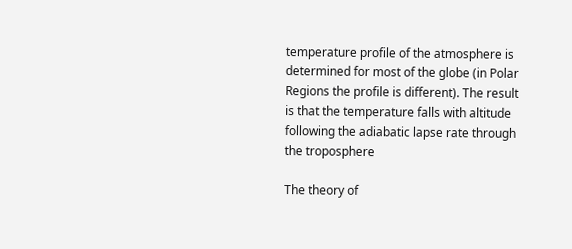temperature profile of the atmosphere is determined for most of the globe (in Polar Regions the profile is different). The result is that the temperature falls with altitude following the adiabatic lapse rate through the troposphere

The theory of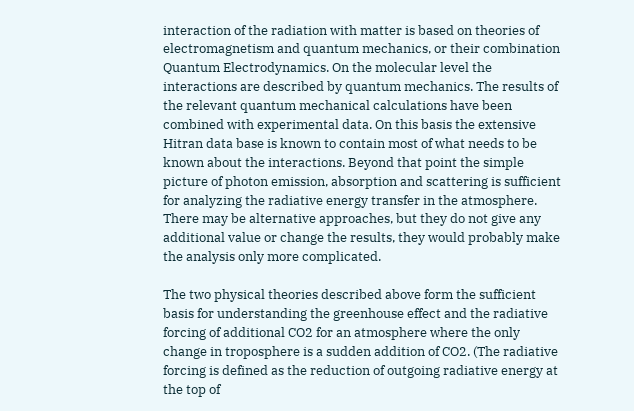interaction of the radiation with matter is based on theories of electromagnetism and quantum mechanics, or their combination Quantum Electrodynamics. On the molecular level the interactions are described by quantum mechanics. The results of the relevant quantum mechanical calculations have been combined with experimental data. On this basis the extensive Hitran data base is known to contain most of what needs to be known about the interactions. Beyond that point the simple picture of photon emission, absorption and scattering is sufficient for analyzing the radiative energy transfer in the atmosphere. There may be alternative approaches, but they do not give any additional value or change the results, they would probably make the analysis only more complicated.

The two physical theories described above form the sufficient basis for understanding the greenhouse effect and the radiative forcing of additional CO2 for an atmosphere where the only change in troposphere is a sudden addition of CO2. (The radiative forcing is defined as the reduction of outgoing radiative energy at the top of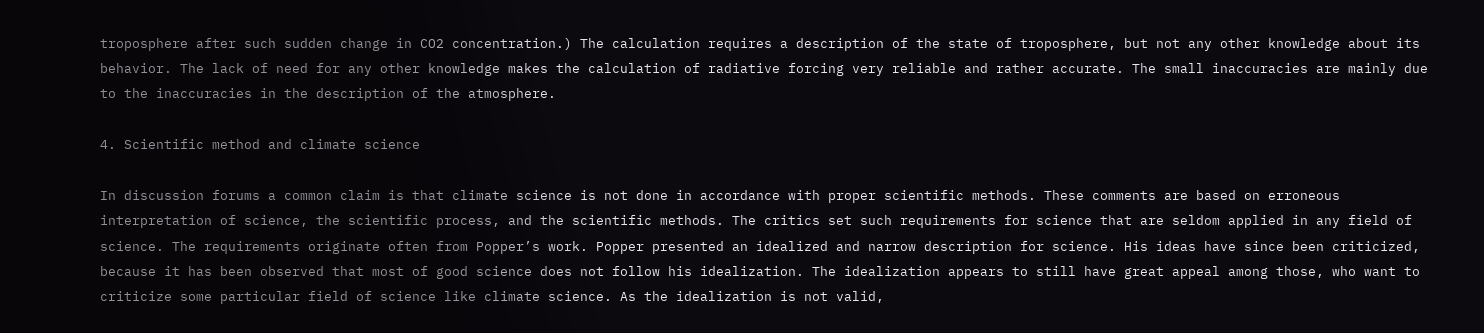troposphere after such sudden change in CO2 concentration.) The calculation requires a description of the state of troposphere, but not any other knowledge about its behavior. The lack of need for any other knowledge makes the calculation of radiative forcing very reliable and rather accurate. The small inaccuracies are mainly due to the inaccuracies in the description of the atmosphere.

4. Scientific method and climate science

In discussion forums a common claim is that climate science is not done in accordance with proper scientific methods. These comments are based on erroneous interpretation of science, the scientific process, and the scientific methods. The critics set such requirements for science that are seldom applied in any field of science. The requirements originate often from Popper’s work. Popper presented an idealized and narrow description for science. His ideas have since been criticized, because it has been observed that most of good science does not follow his idealization. The idealization appears to still have great appeal among those, who want to criticize some particular field of science like climate science. As the idealization is not valid,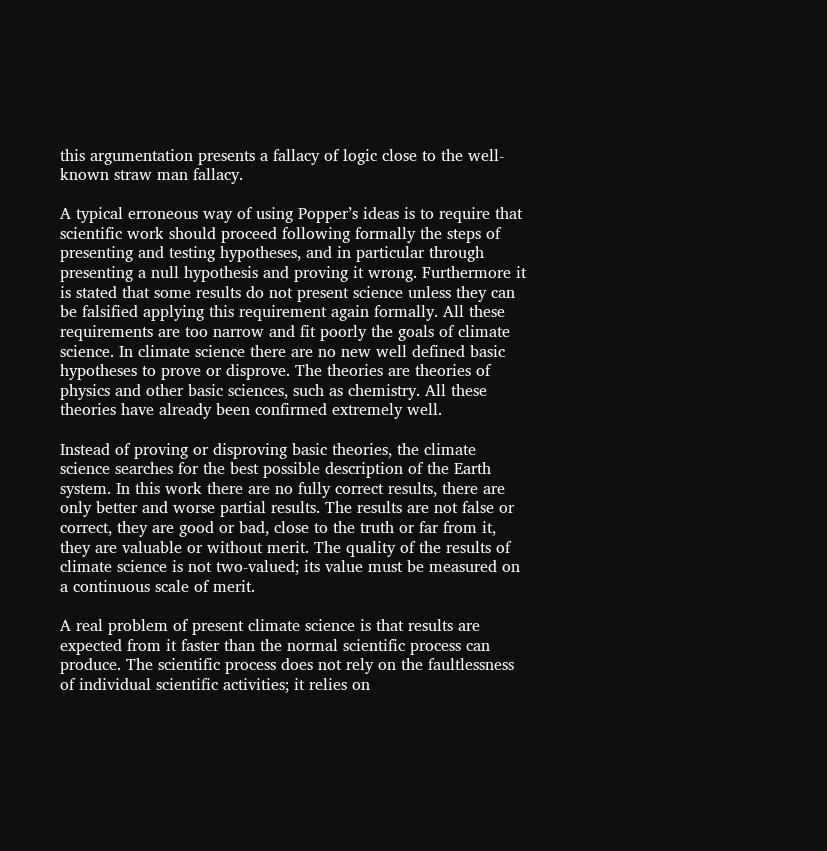this argumentation presents a fallacy of logic close to the well-known straw man fallacy.

A typical erroneous way of using Popper’s ideas is to require that scientific work should proceed following formally the steps of presenting and testing hypotheses, and in particular through presenting a null hypothesis and proving it wrong. Furthermore it is stated that some results do not present science unless they can be falsified applying this requirement again formally. All these requirements are too narrow and fit poorly the goals of climate science. In climate science there are no new well defined basic hypotheses to prove or disprove. The theories are theories of physics and other basic sciences, such as chemistry. All these theories have already been confirmed extremely well.

Instead of proving or disproving basic theories, the climate science searches for the best possible description of the Earth system. In this work there are no fully correct results, there are only better and worse partial results. The results are not false or correct, they are good or bad, close to the truth or far from it, they are valuable or without merit. The quality of the results of climate science is not two-valued; its value must be measured on a continuous scale of merit.

A real problem of present climate science is that results are expected from it faster than the normal scientific process can produce. The scientific process does not rely on the faultlessness of individual scientific activities; it relies on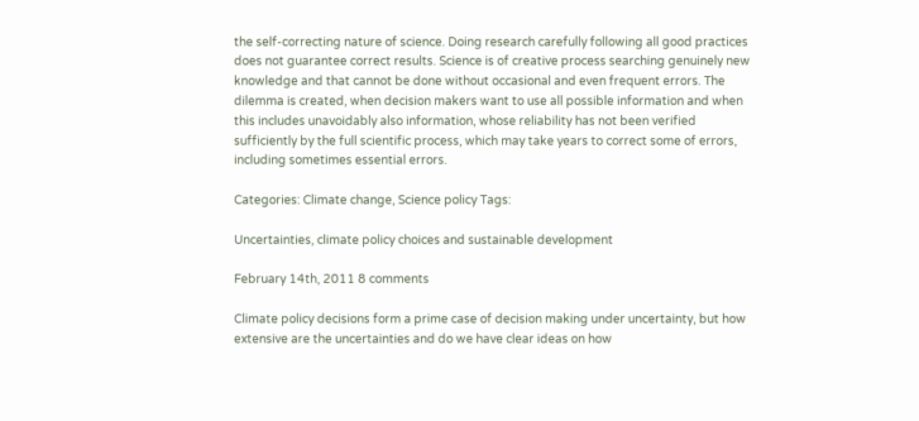the self-correcting nature of science. Doing research carefully following all good practices does not guarantee correct results. Science is of creative process searching genuinely new knowledge and that cannot be done without occasional and even frequent errors. The dilemma is created, when decision makers want to use all possible information and when this includes unavoidably also information, whose reliability has not been verified sufficiently by the full scientific process, which may take years to correct some of errors, including sometimes essential errors.

Categories: Climate change, Science policy Tags:

Uncertainties, climate policy choices and sustainable development

February 14th, 2011 8 comments

Climate policy decisions form a prime case of decision making under uncertainty, but how extensive are the uncertainties and do we have clear ideas on how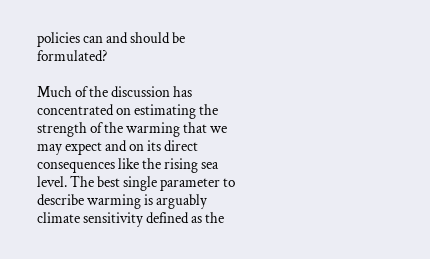policies can and should be formulated?

Much of the discussion has concentrated on estimating the strength of the warming that we may expect and on its direct consequences like the rising sea level. The best single parameter to describe warming is arguably climate sensitivity defined as the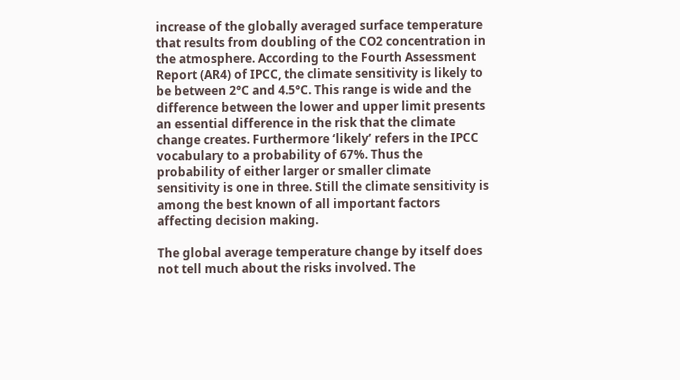increase of the globally averaged surface temperature that results from doubling of the CO2 concentration in the atmosphere. According to the Fourth Assessment Report (AR4) of IPCC, the climate sensitivity is likely to be between 2°C and 4.5°C. This range is wide and the difference between the lower and upper limit presents an essential difference in the risk that the climate change creates. Furthermore ‘likely’ refers in the IPCC vocabulary to a probability of 67%. Thus the probability of either larger or smaller climate sensitivity is one in three. Still the climate sensitivity is among the best known of all important factors affecting decision making.

The global average temperature change by itself does not tell much about the risks involved. The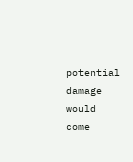potential damage would come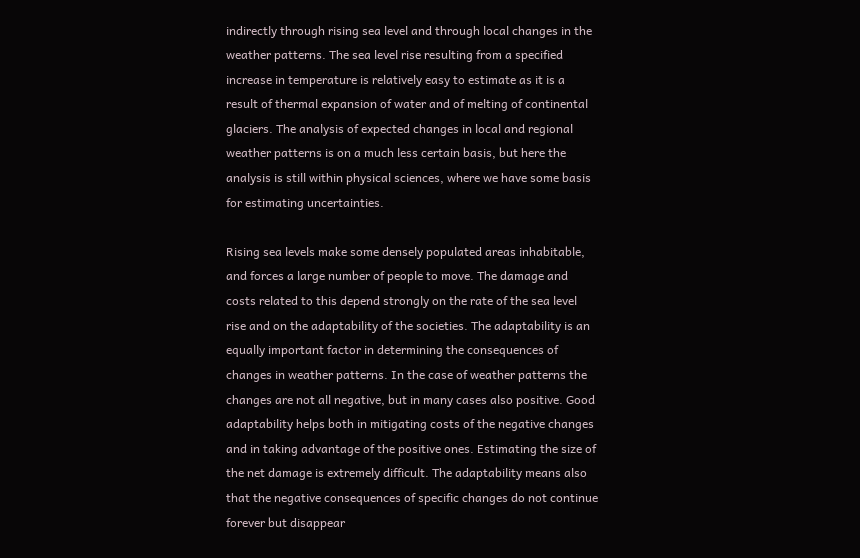indirectly through rising sea level and through local changes in the weather patterns. The sea level rise resulting from a specified increase in temperature is relatively easy to estimate as it is a result of thermal expansion of water and of melting of continental glaciers. The analysis of expected changes in local and regional weather patterns is on a much less certain basis, but here the analysis is still within physical sciences, where we have some basis for estimating uncertainties.

Rising sea levels make some densely populated areas inhabitable, and forces a large number of people to move. The damage and costs related to this depend strongly on the rate of the sea level rise and on the adaptability of the societies. The adaptability is an equally important factor in determining the consequences of changes in weather patterns. In the case of weather patterns the changes are not all negative, but in many cases also positive. Good adaptability helps both in mitigating costs of the negative changes and in taking advantage of the positive ones. Estimating the size of the net damage is extremely difficult. The adaptability means also that the negative consequences of specific changes do not continue forever but disappear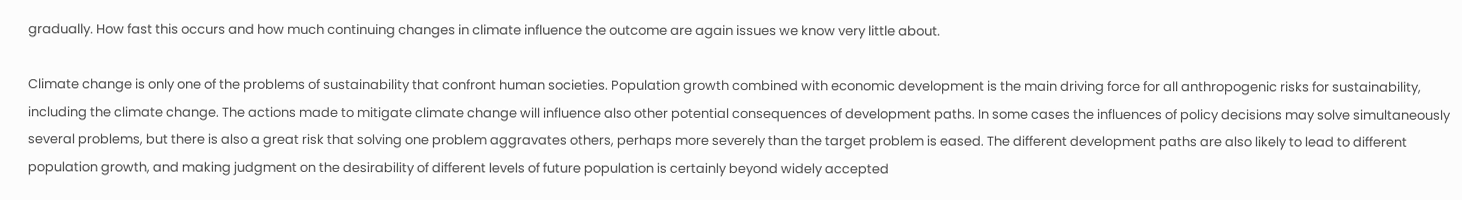gradually. How fast this occurs and how much continuing changes in climate influence the outcome are again issues we know very little about.

Climate change is only one of the problems of sustainability that confront human societies. Population growth combined with economic development is the main driving force for all anthropogenic risks for sustainability, including the climate change. The actions made to mitigate climate change will influence also other potential consequences of development paths. In some cases the influences of policy decisions may solve simultaneously several problems, but there is also a great risk that solving one problem aggravates others, perhaps more severely than the target problem is eased. The different development paths are also likely to lead to different population growth, and making judgment on the desirability of different levels of future population is certainly beyond widely accepted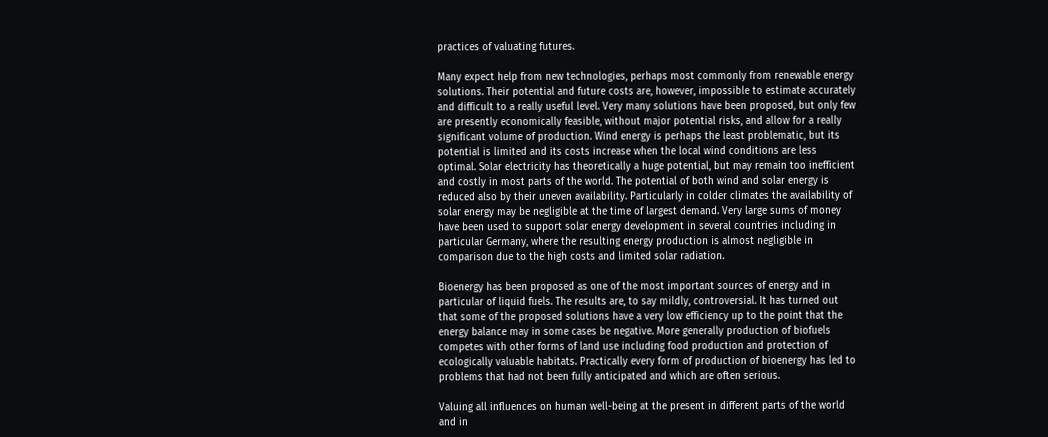practices of valuating futures.

Many expect help from new technologies, perhaps most commonly from renewable energy solutions. Their potential and future costs are, however, impossible to estimate accurately and difficult to a really useful level. Very many solutions have been proposed, but only few are presently economically feasible, without major potential risks, and allow for a really significant volume of production. Wind energy is perhaps the least problematic, but its potential is limited and its costs increase when the local wind conditions are less optimal. Solar electricity has theoretically a huge potential, but may remain too inefficient and costly in most parts of the world. The potential of both wind and solar energy is reduced also by their uneven availability. Particularly in colder climates the availability of solar energy may be negligible at the time of largest demand. Very large sums of money have been used to support solar energy development in several countries including in particular Germany, where the resulting energy production is almost negligible in comparison due to the high costs and limited solar radiation.

Bioenergy has been proposed as one of the most important sources of energy and in particular of liquid fuels. The results are, to say mildly, controversial. It has turned out that some of the proposed solutions have a very low efficiency up to the point that the energy balance may in some cases be negative. More generally production of biofuels competes with other forms of land use including food production and protection of ecologically valuable habitats. Practically every form of production of bioenergy has led to problems that had not been fully anticipated and which are often serious.

Valuing all influences on human well-being at the present in different parts of the world and in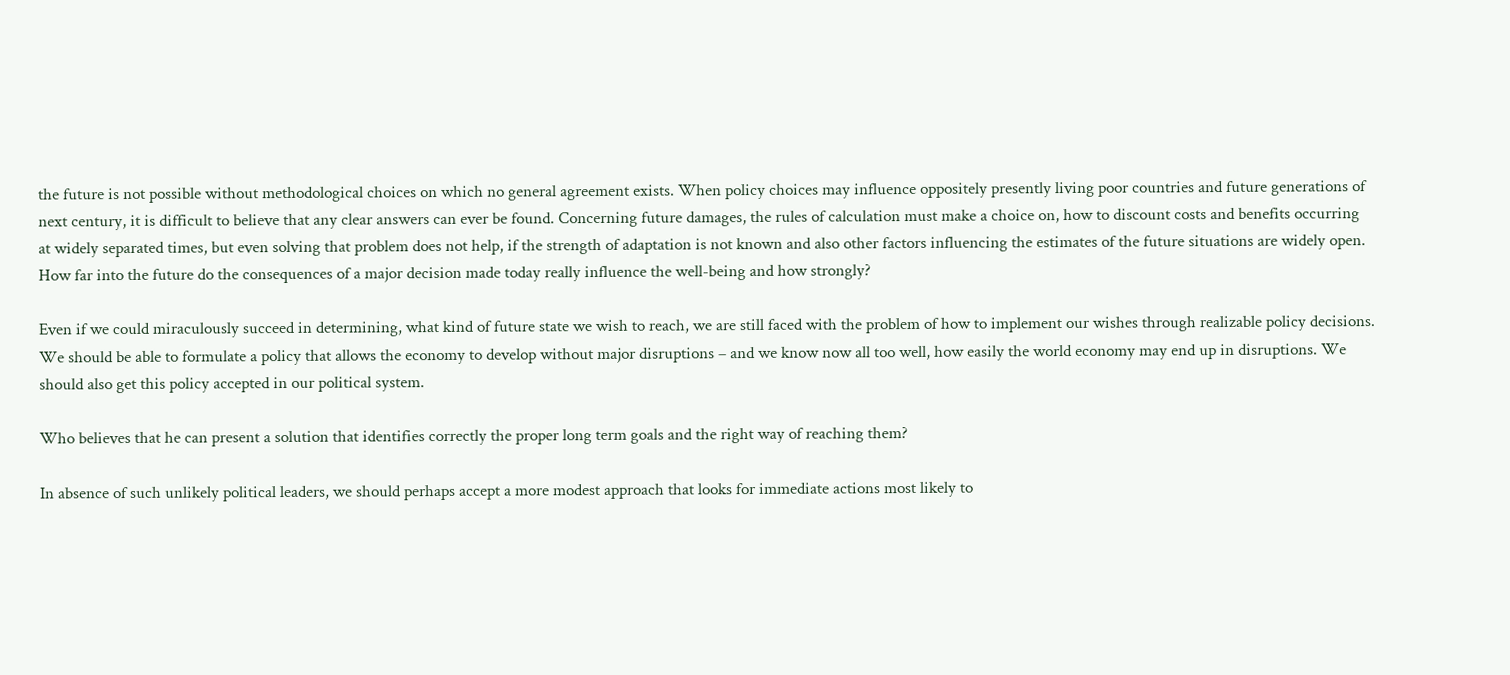the future is not possible without methodological choices on which no general agreement exists. When policy choices may influence oppositely presently living poor countries and future generations of next century, it is difficult to believe that any clear answers can ever be found. Concerning future damages, the rules of calculation must make a choice on, how to discount costs and benefits occurring at widely separated times, but even solving that problem does not help, if the strength of adaptation is not known and also other factors influencing the estimates of the future situations are widely open. How far into the future do the consequences of a major decision made today really influence the well-being and how strongly?

Even if we could miraculously succeed in determining, what kind of future state we wish to reach, we are still faced with the problem of how to implement our wishes through realizable policy decisions. We should be able to formulate a policy that allows the economy to develop without major disruptions – and we know now all too well, how easily the world economy may end up in disruptions. We should also get this policy accepted in our political system.

Who believes that he can present a solution that identifies correctly the proper long term goals and the right way of reaching them?

In absence of such unlikely political leaders, we should perhaps accept a more modest approach that looks for immediate actions most likely to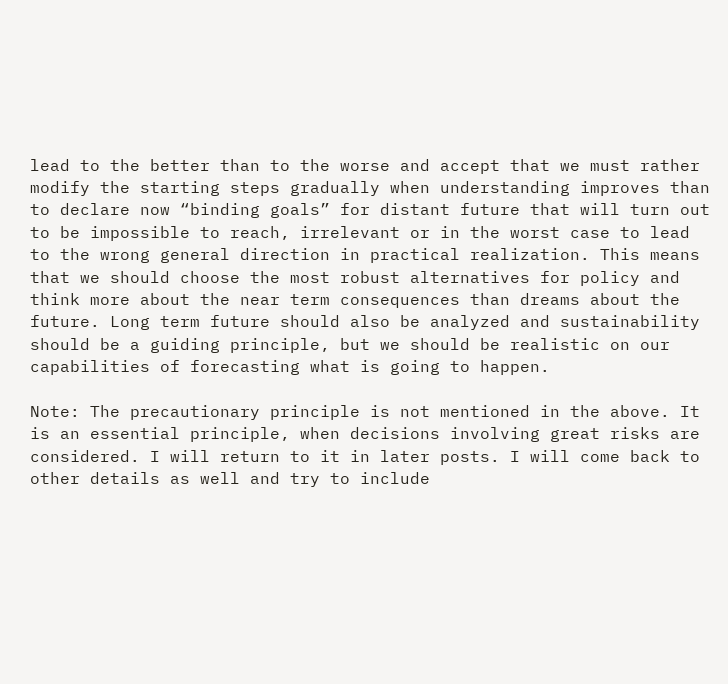lead to the better than to the worse and accept that we must rather modify the starting steps gradually when understanding improves than to declare now “binding goals” for distant future that will turn out to be impossible to reach, irrelevant or in the worst case to lead to the wrong general direction in practical realization. This means that we should choose the most robust alternatives for policy and think more about the near term consequences than dreams about the future. Long term future should also be analyzed and sustainability should be a guiding principle, but we should be realistic on our capabilities of forecasting what is going to happen.

Note: The precautionary principle is not mentioned in the above. It is an essential principle, when decisions involving great risks are considered. I will return to it in later posts. I will come back to other details as well and try to include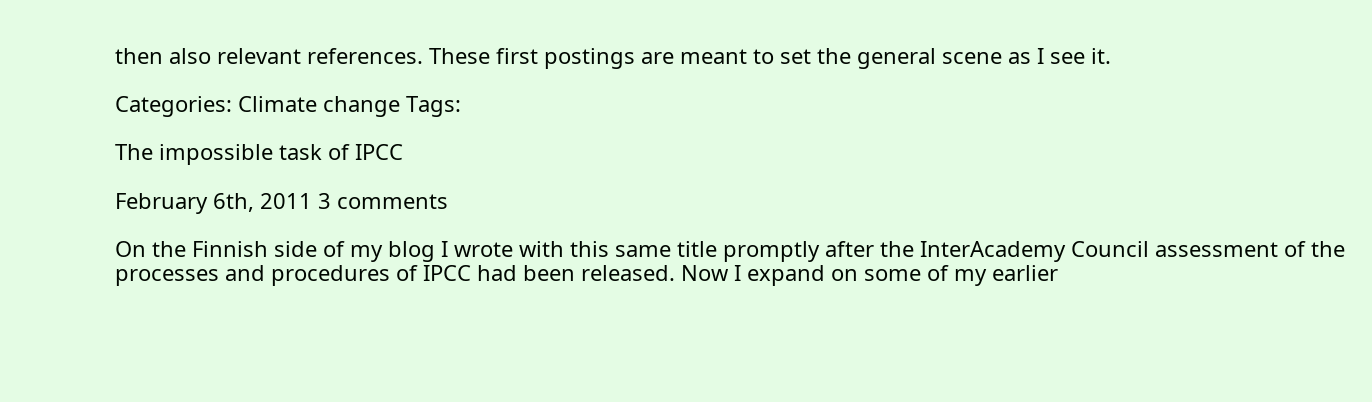then also relevant references. These first postings are meant to set the general scene as I see it.

Categories: Climate change Tags:

The impossible task of IPCC

February 6th, 2011 3 comments

On the Finnish side of my blog I wrote with this same title promptly after the InterAcademy Council assessment of the processes and procedures of IPCC had been released. Now I expand on some of my earlier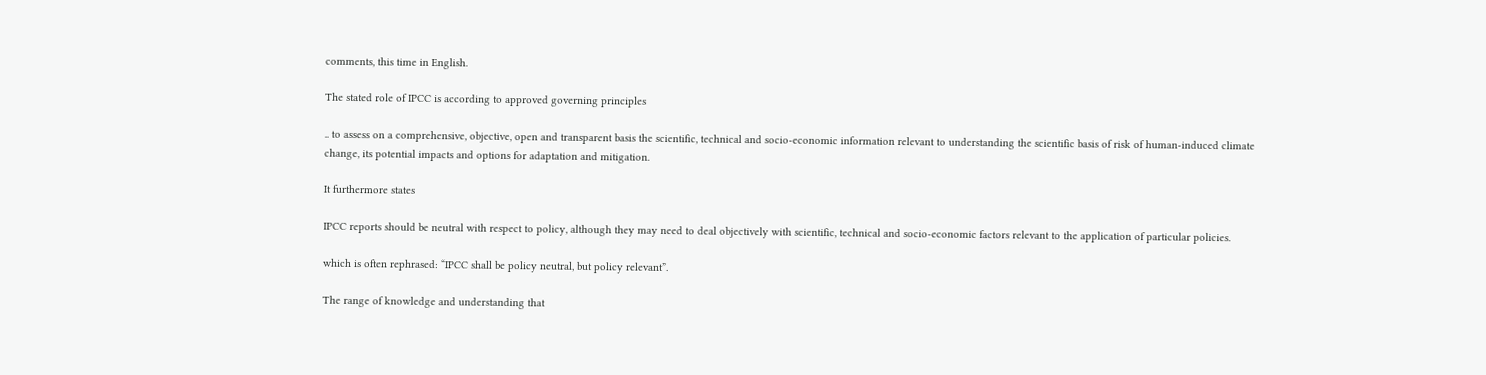comments, this time in English.

The stated role of IPCC is according to approved governing principles

.. to assess on a comprehensive, objective, open and transparent basis the scientific, technical and socio-economic information relevant to understanding the scientific basis of risk of human-induced climate change, its potential impacts and options for adaptation and mitigation.

It furthermore states

IPCC reports should be neutral with respect to policy, although they may need to deal objectively with scientific, technical and socio-economic factors relevant to the application of particular policies.

which is often rephrased: “IPCC shall be policy neutral, but policy relevant”.

The range of knowledge and understanding that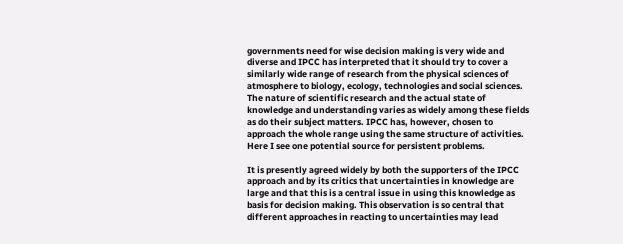governments need for wise decision making is very wide and diverse and IPCC has interpreted that it should try to cover a similarly wide range of research from the physical sciences of atmosphere to biology, ecology, technologies and social sciences. The nature of scientific research and the actual state of knowledge and understanding varies as widely among these fields as do their subject matters. IPCC has, however, chosen to approach the whole range using the same structure of activities. Here I see one potential source for persistent problems.

It is presently agreed widely by both the supporters of the IPCC approach and by its critics that uncertainties in knowledge are large and that this is a central issue in using this knowledge as basis for decision making. This observation is so central that different approaches in reacting to uncertainties may lead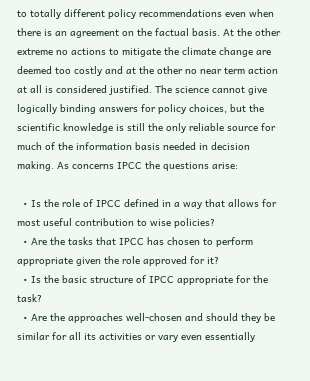to totally different policy recommendations even when there is an agreement on the factual basis. At the other extreme no actions to mitigate the climate change are deemed too costly and at the other no near term action at all is considered justified. The science cannot give logically binding answers for policy choices, but the scientific knowledge is still the only reliable source for much of the information basis needed in decision making. As concerns IPCC the questions arise:

  • Is the role of IPCC defined in a way that allows for most useful contribution to wise policies?
  • Are the tasks that IPCC has chosen to perform appropriate given the role approved for it?
  • Is the basic structure of IPCC appropriate for the task?
  • Are the approaches well-chosen and should they be similar for all its activities or vary even essentially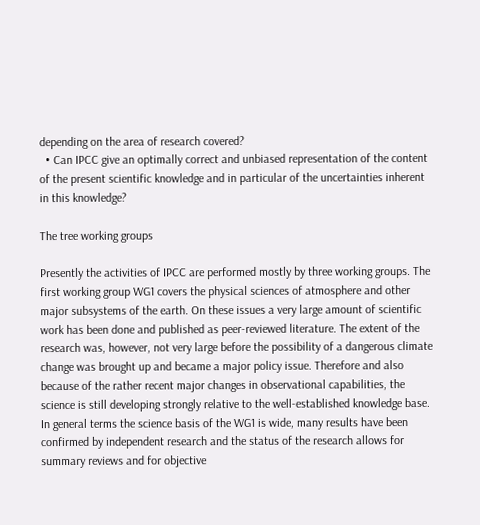depending on the area of research covered?
  • Can IPCC give an optimally correct and unbiased representation of the content of the present scientific knowledge and in particular of the uncertainties inherent in this knowledge?

The tree working groups

Presently the activities of IPCC are performed mostly by three working groups. The first working group WG1 covers the physical sciences of atmosphere and other major subsystems of the earth. On these issues a very large amount of scientific work has been done and published as peer-reviewed literature. The extent of the research was, however, not very large before the possibility of a dangerous climate change was brought up and became a major policy issue. Therefore and also because of the rather recent major changes in observational capabilities, the science is still developing strongly relative to the well-established knowledge base. In general terms the science basis of the WG1 is wide, many results have been confirmed by independent research and the status of the research allows for summary reviews and for objective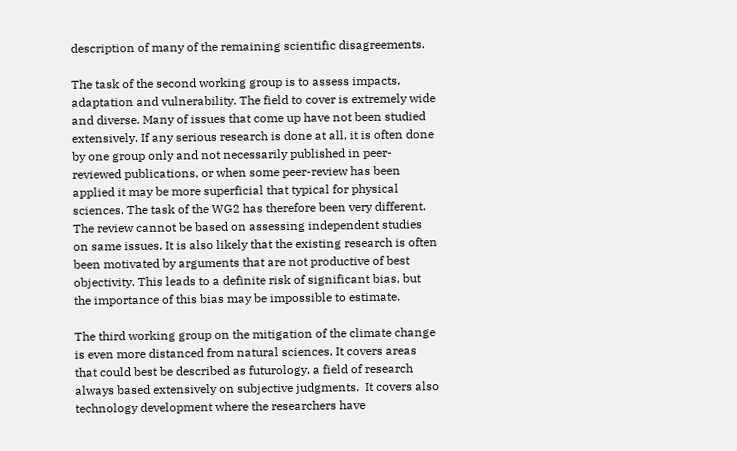description of many of the remaining scientific disagreements.

The task of the second working group is to assess impacts, adaptation and vulnerability. The field to cover is extremely wide and diverse. Many of issues that come up have not been studied extensively. If any serious research is done at all, it is often done by one group only and not necessarily published in peer-reviewed publications, or when some peer-review has been applied it may be more superficial that typical for physical sciences. The task of the WG2 has therefore been very different. The review cannot be based on assessing independent studies on same issues. It is also likely that the existing research is often been motivated by arguments that are not productive of best objectivity. This leads to a definite risk of significant bias, but the importance of this bias may be impossible to estimate.

The third working group on the mitigation of the climate change is even more distanced from natural sciences. It covers areas that could best be described as futurology, a field of research always based extensively on subjective judgments.  It covers also technology development where the researchers have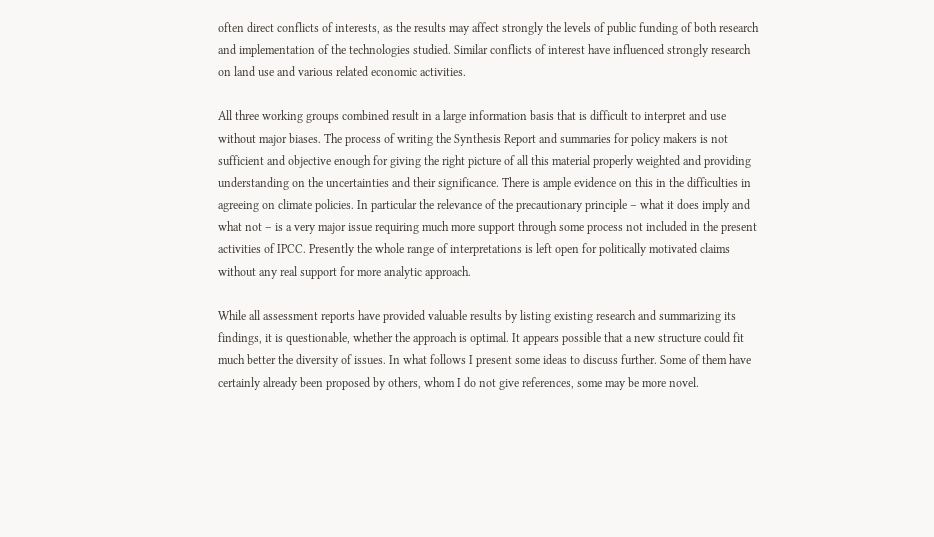often direct conflicts of interests, as the results may affect strongly the levels of public funding of both research and implementation of the technologies studied. Similar conflicts of interest have influenced strongly research on land use and various related economic activities.

All three working groups combined result in a large information basis that is difficult to interpret and use without major biases. The process of writing the Synthesis Report and summaries for policy makers is not sufficient and objective enough for giving the right picture of all this material properly weighted and providing understanding on the uncertainties and their significance. There is ample evidence on this in the difficulties in agreeing on climate policies. In particular the relevance of the precautionary principle – what it does imply and what not – is a very major issue requiring much more support through some process not included in the present activities of IPCC. Presently the whole range of interpretations is left open for politically motivated claims without any real support for more analytic approach.

While all assessment reports have provided valuable results by listing existing research and summarizing its findings, it is questionable, whether the approach is optimal. It appears possible that a new structure could fit much better the diversity of issues. In what follows I present some ideas to discuss further. Some of them have certainly already been proposed by others, whom I do not give references, some may be more novel.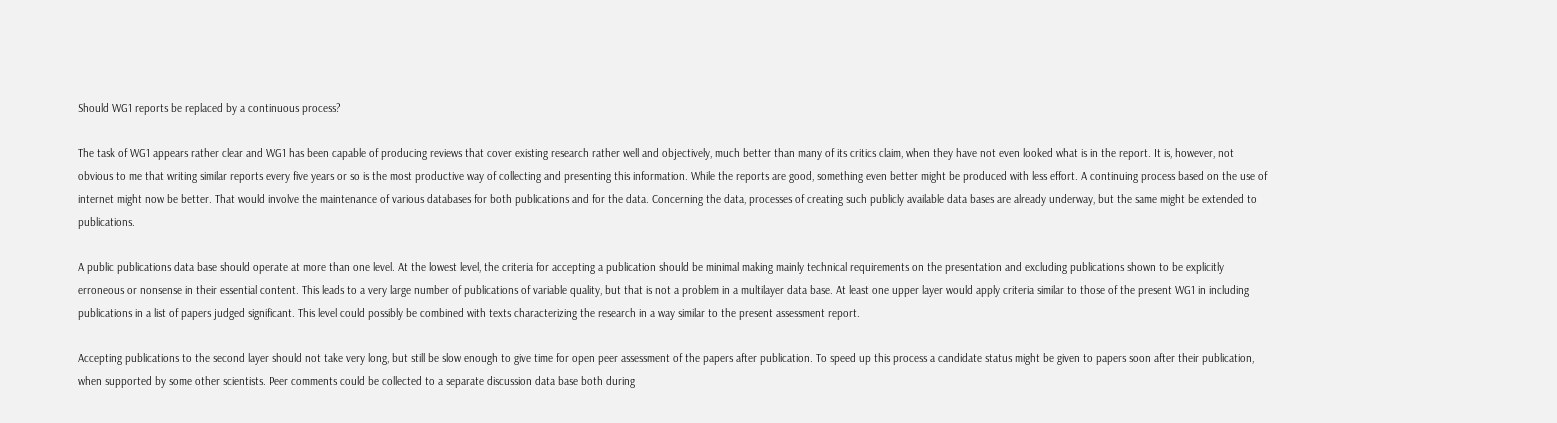Should WG1 reports be replaced by a continuous process?

The task of WG1 appears rather clear and WG1 has been capable of producing reviews that cover existing research rather well and objectively, much better than many of its critics claim, when they have not even looked what is in the report. It is, however, not obvious to me that writing similar reports every five years or so is the most productive way of collecting and presenting this information. While the reports are good, something even better might be produced with less effort. A continuing process based on the use of internet might now be better. That would involve the maintenance of various databases for both publications and for the data. Concerning the data, processes of creating such publicly available data bases are already underway, but the same might be extended to publications.

A public publications data base should operate at more than one level. At the lowest level, the criteria for accepting a publication should be minimal making mainly technical requirements on the presentation and excluding publications shown to be explicitly erroneous or nonsense in their essential content. This leads to a very large number of publications of variable quality, but that is not a problem in a multilayer data base. At least one upper layer would apply criteria similar to those of the present WG1 in including publications in a list of papers judged significant. This level could possibly be combined with texts characterizing the research in a way similar to the present assessment report.

Accepting publications to the second layer should not take very long, but still be slow enough to give time for open peer assessment of the papers after publication. To speed up this process a candidate status might be given to papers soon after their publication, when supported by some other scientists. Peer comments could be collected to a separate discussion data base both during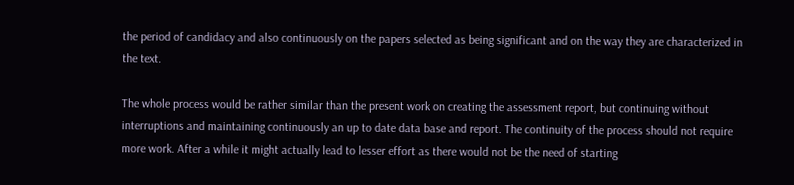the period of candidacy and also continuously on the papers selected as being significant and on the way they are characterized in the text.

The whole process would be rather similar than the present work on creating the assessment report, but continuing without interruptions and maintaining continuously an up to date data base and report. The continuity of the process should not require more work. After a while it might actually lead to lesser effort as there would not be the need of starting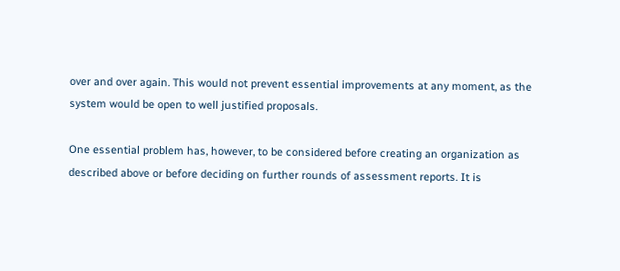over and over again. This would not prevent essential improvements at any moment, as the system would be open to well justified proposals.

One essential problem has, however, to be considered before creating an organization as described above or before deciding on further rounds of assessment reports. It is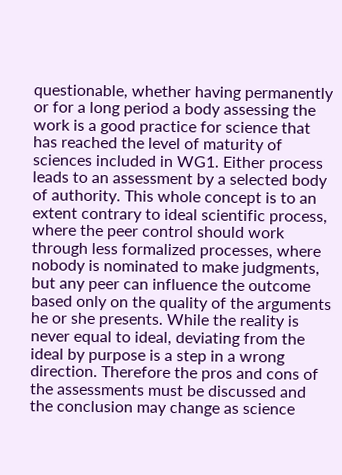questionable, whether having permanently or for a long period a body assessing the work is a good practice for science that has reached the level of maturity of sciences included in WG1. Either process leads to an assessment by a selected body of authority. This whole concept is to an extent contrary to ideal scientific process, where the peer control should work through less formalized processes, where nobody is nominated to make judgments, but any peer can influence the outcome based only on the quality of the arguments he or she presents. While the reality is never equal to ideal, deviating from the ideal by purpose is a step in a wrong direction. Therefore the pros and cons of the assessments must be discussed and the conclusion may change as science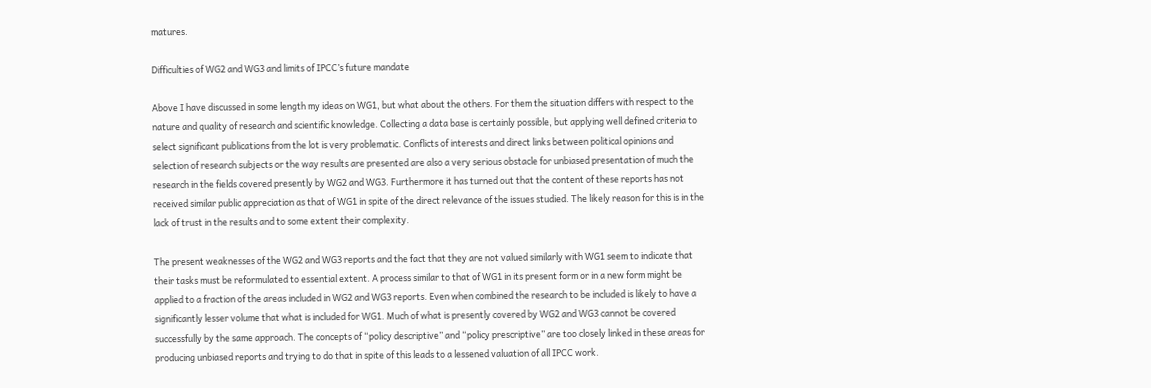matures.

Difficulties of WG2 and WG3 and limits of IPCC’s future mandate

Above I have discussed in some length my ideas on WG1, but what about the others. For them the situation differs with respect to the nature and quality of research and scientific knowledge. Collecting a data base is certainly possible, but applying well defined criteria to select significant publications from the lot is very problematic. Conflicts of interests and direct links between political opinions and selection of research subjects or the way results are presented are also a very serious obstacle for unbiased presentation of much the research in the fields covered presently by WG2 and WG3. Furthermore it has turned out that the content of these reports has not received similar public appreciation as that of WG1 in spite of the direct relevance of the issues studied. The likely reason for this is in the lack of trust in the results and to some extent their complexity.

The present weaknesses of the WG2 and WG3 reports and the fact that they are not valued similarly with WG1 seem to indicate that their tasks must be reformulated to essential extent. A process similar to that of WG1 in its present form or in a new form might be applied to a fraction of the areas included in WG2 and WG3 reports. Even when combined the research to be included is likely to have a significantly lesser volume that what is included for WG1. Much of what is presently covered by WG2 and WG3 cannot be covered successfully by the same approach. The concepts of “policy descriptive” and “policy prescriptive” are too closely linked in these areas for producing unbiased reports and trying to do that in spite of this leads to a lessened valuation of all IPCC work.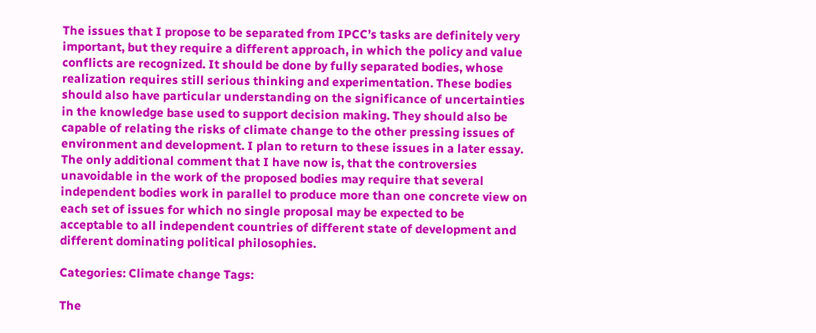The issues that I propose to be separated from IPCC’s tasks are definitely very important, but they require a different approach, in which the policy and value conflicts are recognized. It should be done by fully separated bodies, whose realization requires still serious thinking and experimentation. These bodies should also have particular understanding on the significance of uncertainties in the knowledge base used to support decision making. They should also be capable of relating the risks of climate change to the other pressing issues of environment and development. I plan to return to these issues in a later essay. The only additional comment that I have now is, that the controversies unavoidable in the work of the proposed bodies may require that several independent bodies work in parallel to produce more than one concrete view on each set of issues for which no single proposal may be expected to be acceptable to all independent countries of different state of development and different dominating political philosophies.

Categories: Climate change Tags:

The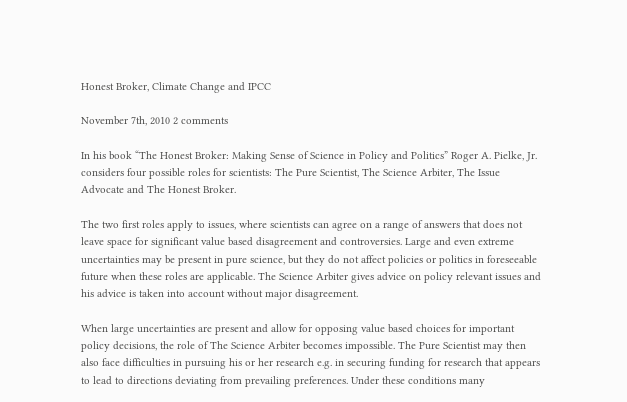Honest Broker, Climate Change and IPCC

November 7th, 2010 2 comments

In his book “The Honest Broker: Making Sense of Science in Policy and Politics” Roger A. Pielke, Jr. considers four possible roles for scientists: The Pure Scientist, The Science Arbiter, The Issue Advocate and The Honest Broker.

The two first roles apply to issues, where scientists can agree on a range of answers that does not leave space for significant value based disagreement and controversies. Large and even extreme uncertainties may be present in pure science, but they do not affect policies or politics in foreseeable future when these roles are applicable. The Science Arbiter gives advice on policy relevant issues and his advice is taken into account without major disagreement.

When large uncertainties are present and allow for opposing value based choices for important policy decisions, the role of The Science Arbiter becomes impossible. The Pure Scientist may then also face difficulties in pursuing his or her research e.g. in securing funding for research that appears to lead to directions deviating from prevailing preferences. Under these conditions many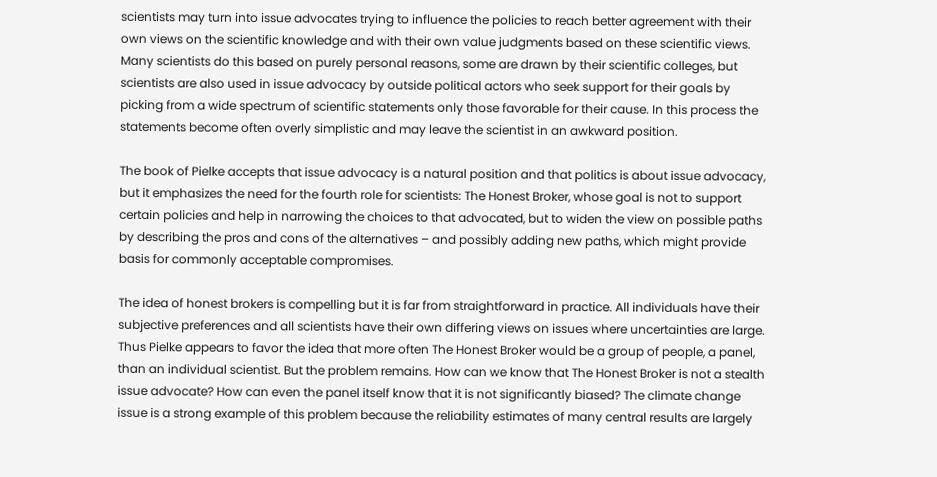scientists may turn into issue advocates trying to influence the policies to reach better agreement with their own views on the scientific knowledge and with their own value judgments based on these scientific views. Many scientists do this based on purely personal reasons, some are drawn by their scientific colleges, but scientists are also used in issue advocacy by outside political actors who seek support for their goals by picking from a wide spectrum of scientific statements only those favorable for their cause. In this process the statements become often overly simplistic and may leave the scientist in an awkward position.

The book of Pielke accepts that issue advocacy is a natural position and that politics is about issue advocacy, but it emphasizes the need for the fourth role for scientists: The Honest Broker, whose goal is not to support certain policies and help in narrowing the choices to that advocated, but to widen the view on possible paths by describing the pros and cons of the alternatives – and possibly adding new paths, which might provide basis for commonly acceptable compromises.

The idea of honest brokers is compelling but it is far from straightforward in practice. All individuals have their subjective preferences and all scientists have their own differing views on issues where uncertainties are large. Thus Pielke appears to favor the idea that more often The Honest Broker would be a group of people, a panel, than an individual scientist. But the problem remains. How can we know that The Honest Broker is not a stealth issue advocate? How can even the panel itself know that it is not significantly biased? The climate change issue is a strong example of this problem because the reliability estimates of many central results are largely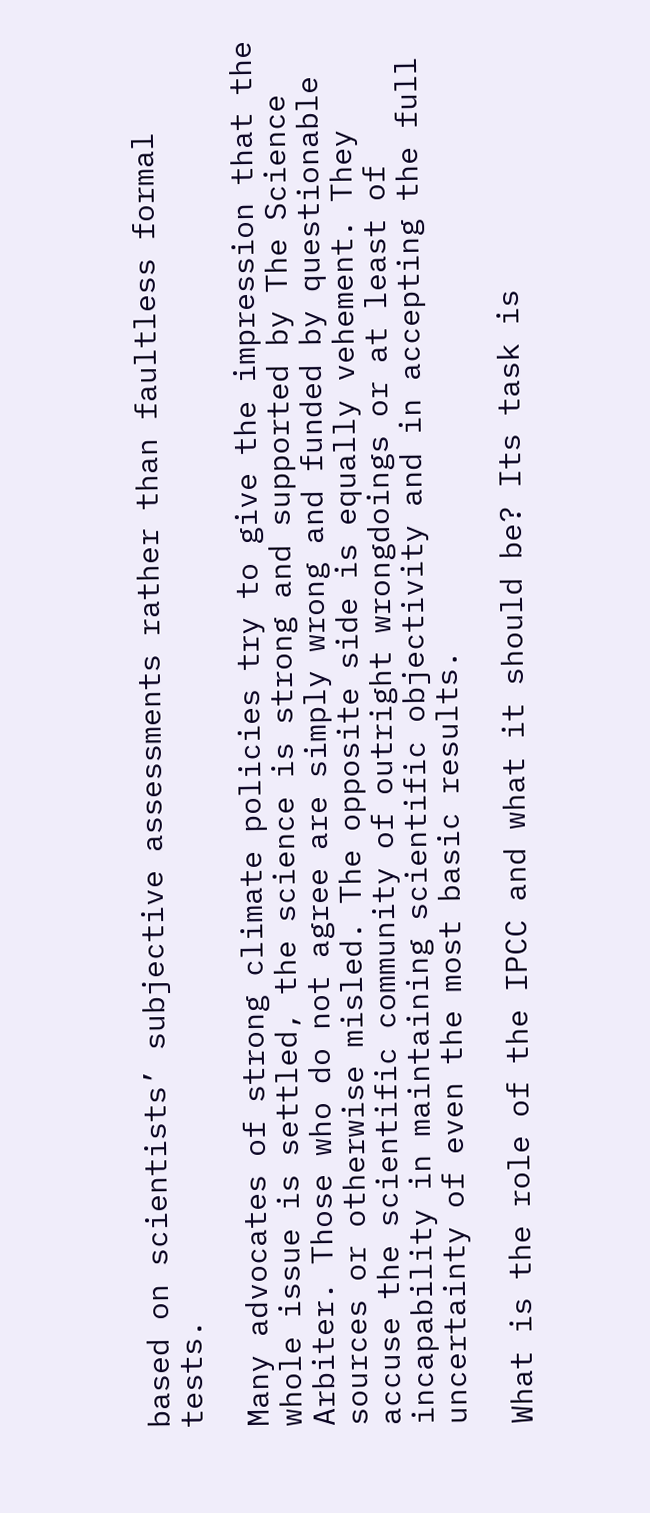based on scientists’ subjective assessments rather than faultless formal tests.

Many advocates of strong climate policies try to give the impression that the whole issue is settled, the science is strong and supported by The Science Arbiter. Those who do not agree are simply wrong and funded by questionable sources or otherwise misled. The opposite side is equally vehement. They accuse the scientific community of outright wrongdoings or at least of incapability in maintaining scientific objectivity and in accepting the full uncertainty of even the most basic results.

What is the role of the IPCC and what it should be? Its task is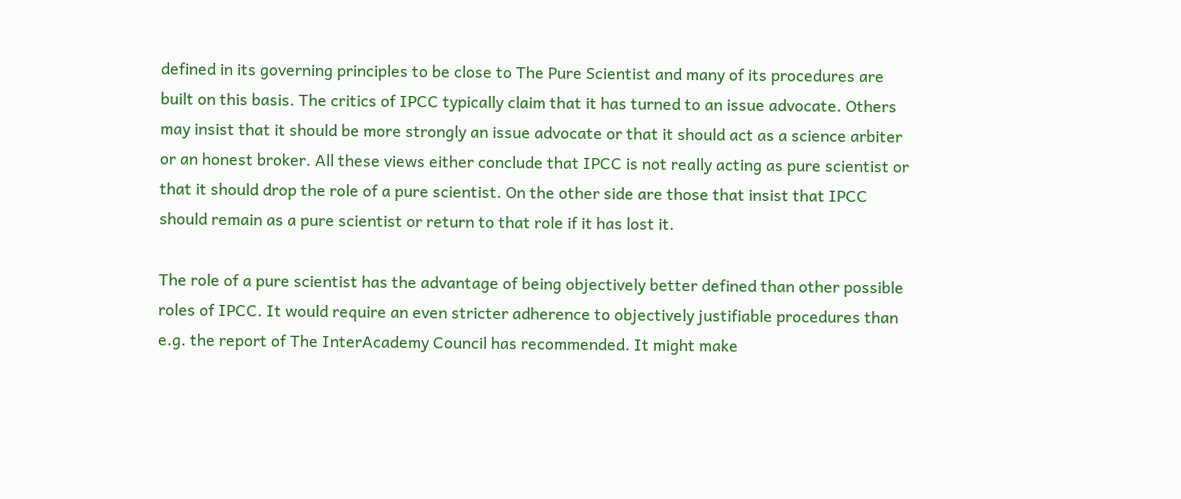defined in its governing principles to be close to The Pure Scientist and many of its procedures are built on this basis. The critics of IPCC typically claim that it has turned to an issue advocate. Others may insist that it should be more strongly an issue advocate or that it should act as a science arbiter or an honest broker. All these views either conclude that IPCC is not really acting as pure scientist or that it should drop the role of a pure scientist. On the other side are those that insist that IPCC should remain as a pure scientist or return to that role if it has lost it.

The role of a pure scientist has the advantage of being objectively better defined than other possible roles of IPCC. It would require an even stricter adherence to objectively justifiable procedures than e.g. the report of The InterAcademy Council has recommended. It might make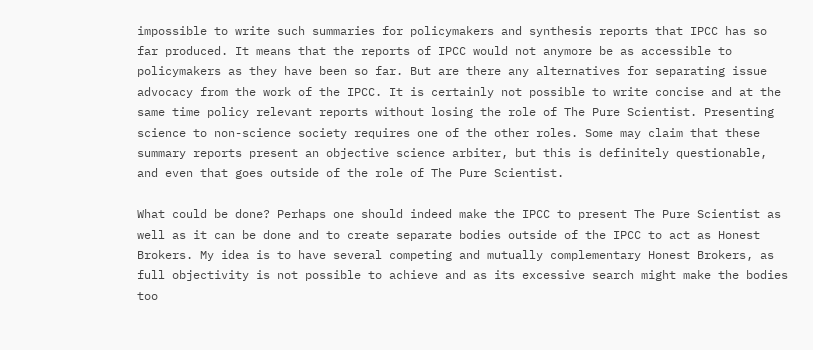impossible to write such summaries for policymakers and synthesis reports that IPCC has so far produced. It means that the reports of IPCC would not anymore be as accessible to policymakers as they have been so far. But are there any alternatives for separating issue advocacy from the work of the IPCC. It is certainly not possible to write concise and at the same time policy relevant reports without losing the role of The Pure Scientist. Presenting science to non-science society requires one of the other roles. Some may claim that these summary reports present an objective science arbiter, but this is definitely questionable, and even that goes outside of the role of The Pure Scientist.

What could be done? Perhaps one should indeed make the IPCC to present The Pure Scientist as well as it can be done and to create separate bodies outside of the IPCC to act as Honest Brokers. My idea is to have several competing and mutually complementary Honest Brokers, as full objectivity is not possible to achieve and as its excessive search might make the bodies too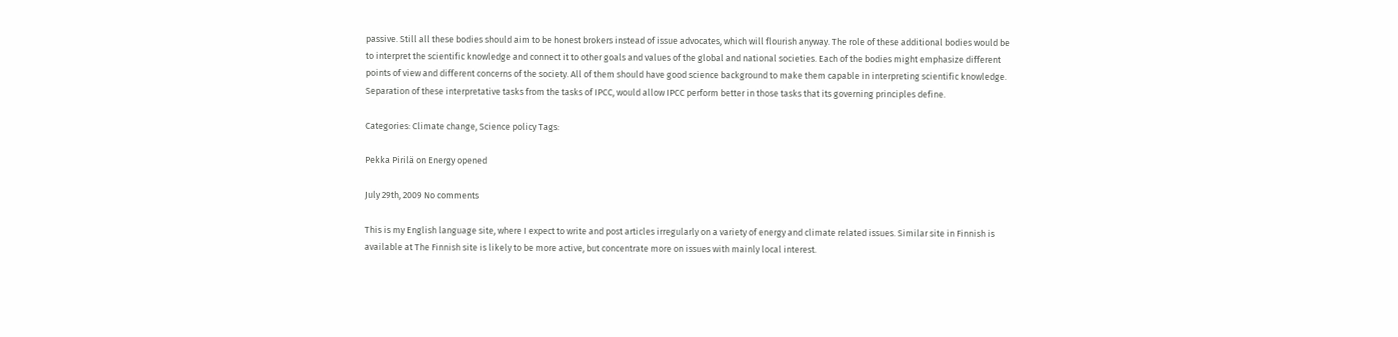passive. Still all these bodies should aim to be honest brokers instead of issue advocates, which will flourish anyway. The role of these additional bodies would be to interpret the scientific knowledge and connect it to other goals and values of the global and national societies. Each of the bodies might emphasize different points of view and different concerns of the society. All of them should have good science background to make them capable in interpreting scientific knowledge. Separation of these interpretative tasks from the tasks of IPCC, would allow IPCC perform better in those tasks that its governing principles define.

Categories: Climate change, Science policy Tags:

Pekka Pirilä on Energy opened

July 29th, 2009 No comments

This is my English language site, where I expect to write and post articles irregularly on a variety of energy and climate related issues. Similar site in Finnish is available at The Finnish site is likely to be more active, but concentrate more on issues with mainly local interest.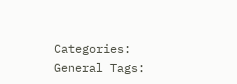Categories: General Tags: